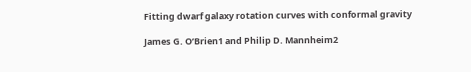Fitting dwarf galaxy rotation curves with conformal gravity

James G. O’Brien1 and Philip D. Mannheim2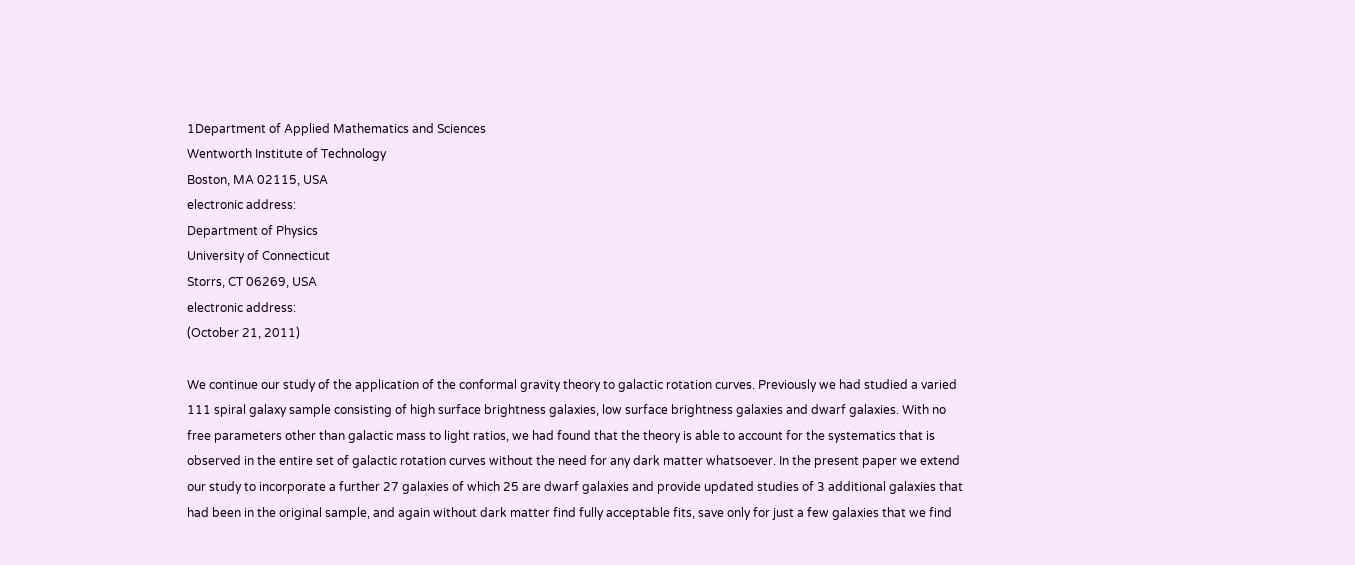1Department of Applied Mathematics and Sciences
Wentworth Institute of Technology
Boston, MA 02115, USA
electronic address:
Department of Physics
University of Connecticut
Storrs, CT 06269, USA
electronic address:
(October 21, 2011)

We continue our study of the application of the conformal gravity theory to galactic rotation curves. Previously we had studied a varied 111 spiral galaxy sample consisting of high surface brightness galaxies, low surface brightness galaxies and dwarf galaxies. With no free parameters other than galactic mass to light ratios, we had found that the theory is able to account for the systematics that is observed in the entire set of galactic rotation curves without the need for any dark matter whatsoever. In the present paper we extend our study to incorporate a further 27 galaxies of which 25 are dwarf galaxies and provide updated studies of 3 additional galaxies that had been in the original sample, and again without dark matter find fully acceptable fits, save only for just a few galaxies that we find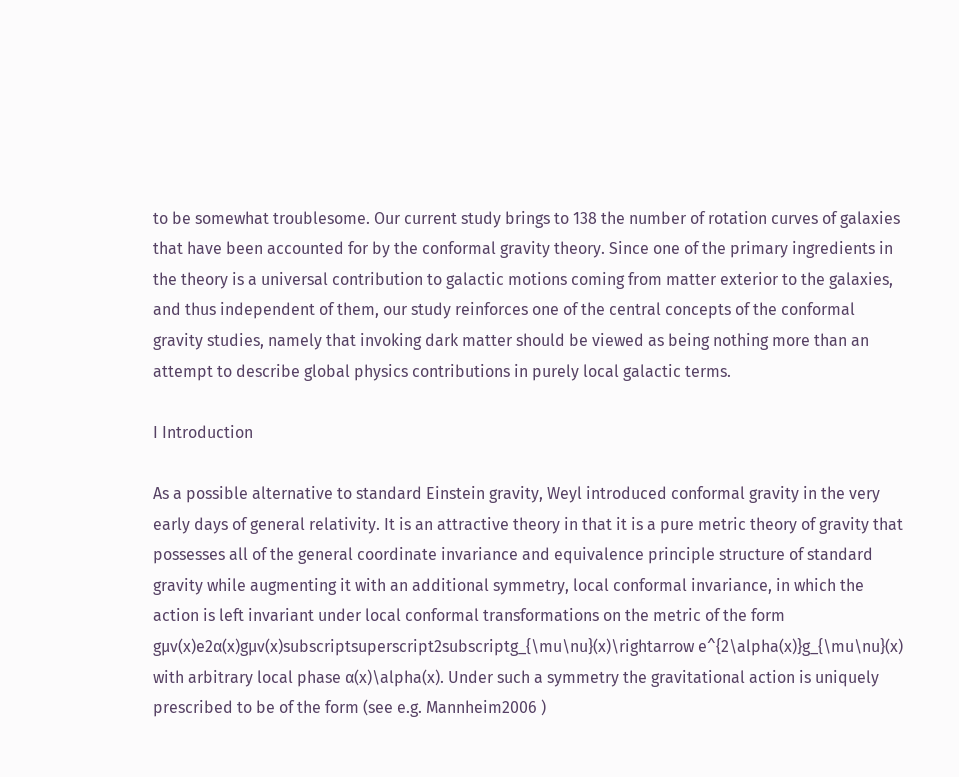to be somewhat troublesome. Our current study brings to 138 the number of rotation curves of galaxies that have been accounted for by the conformal gravity theory. Since one of the primary ingredients in the theory is a universal contribution to galactic motions coming from matter exterior to the galaxies, and thus independent of them, our study reinforces one of the central concepts of the conformal gravity studies, namely that invoking dark matter should be viewed as being nothing more than an attempt to describe global physics contributions in purely local galactic terms.

I Introduction

As a possible alternative to standard Einstein gravity, Weyl introduced conformal gravity in the very early days of general relativity. It is an attractive theory in that it is a pure metric theory of gravity that possesses all of the general coordinate invariance and equivalence principle structure of standard gravity while augmenting it with an additional symmetry, local conformal invariance, in which the action is left invariant under local conformal transformations on the metric of the form gμν(x)e2α(x)gμν(x)subscriptsuperscript2subscriptg_{\mu\nu}(x)\rightarrow e^{2\alpha(x)}g_{\mu\nu}(x) with arbitrary local phase α(x)\alpha(x). Under such a symmetry the gravitational action is uniquely prescribed to be of the form (see e.g. Mannheim2006 )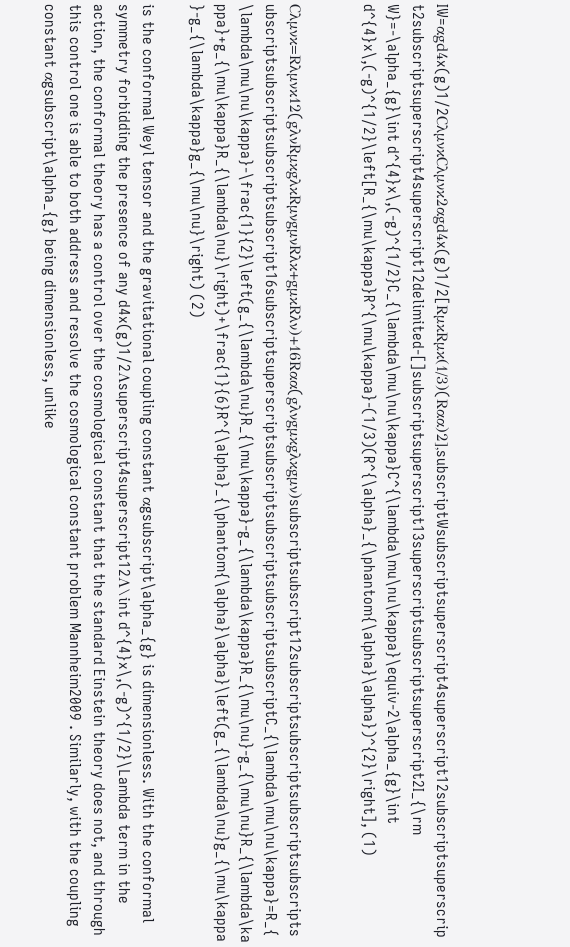IW=αgd4x(g)1/2CλμνκCλμνκ2αgd4x(g)1/2[RμκRμκ(1/3)(Rαα)2],subscriptWsubscriptsuperscript4superscript12subscriptsuperscript2subscriptsuperscript4superscript12delimited-[]subscriptsuperscript13superscriptsubscriptsuperscript2I_{\rm W}=-\alpha_{g}\int d^{4}x\,(-g)^{1/2}C_{\lambda\mu\nu\kappa}C^{\lambda\mu\nu\kappa}\equiv-2\alpha_{g}\int d^{4}x\,(-g)^{1/2}\left[R_{\mu\kappa}R^{\mu\kappa}-(1/3)(R^{\alpha}_{\phantom{\alpha}\alpha})^{2}\right], (1)


Cλμνκ=Rλμνκ12(gλνRμκgλκRμνgμνRλκ+gμκRλν)+16Rαα(gλνgμκgλκgμν)subscriptsubscript12subscriptsubscriptsubscriptsubscriptsubscriptsubscriptsubscriptsubscript16subscriptsuperscriptsubscriptsubscriptsubscriptsubscriptC_{\lambda\mu\nu\kappa}=R_{\lambda\mu\nu\kappa}-\frac{1}{2}\left(g_{\lambda\nu}R_{\mu\kappa}-g_{\lambda\kappa}R_{\mu\nu}-g_{\mu\nu}R_{\lambda\kappa}+g_{\mu\kappa}R_{\lambda\nu}\right)+\frac{1}{6}R^{\alpha}_{\phantom{\alpha}\alpha}\left(g_{\lambda\nu}g_{\mu\kappa}-g_{\lambda\kappa}g_{\mu\nu}\right) (2)

is the conformal Weyl tensor and the gravitational coupling constant αgsubscript\alpha_{g} is dimensionless. With the conformal symmetry forbidding the presence of any d4x(g)1/2Λsuperscript4superscript12Λ\int d^{4}x\,(-g)^{1/2}\Lambda term in the action, the conformal theory has a control over the cosmological constant that the standard Einstein theory does not, and through this control one is able to both address and resolve the cosmological constant problem Mannheim2009 . Similarly, with the coupling constant αgsubscript\alpha_{g} being dimensionless, unlike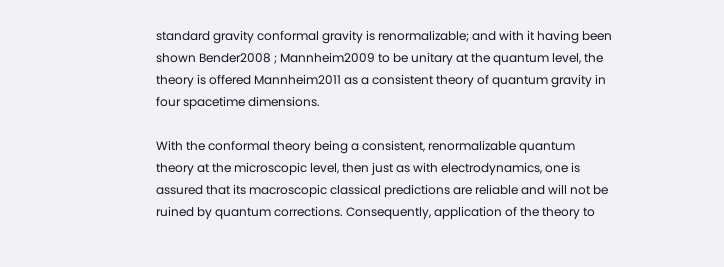standard gravity conformal gravity is renormalizable; and with it having been shown Bender2008 ; Mannheim2009 to be unitary at the quantum level, the theory is offered Mannheim2011 as a consistent theory of quantum gravity in four spacetime dimensions.

With the conformal theory being a consistent, renormalizable quantum theory at the microscopic level, then just as with electrodynamics, one is assured that its macroscopic classical predictions are reliable and will not be ruined by quantum corrections. Consequently, application of the theory to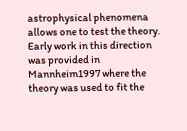astrophysical phenomena allows one to test the theory. Early work in this direction was provided in Mannheim1997 where the theory was used to fit the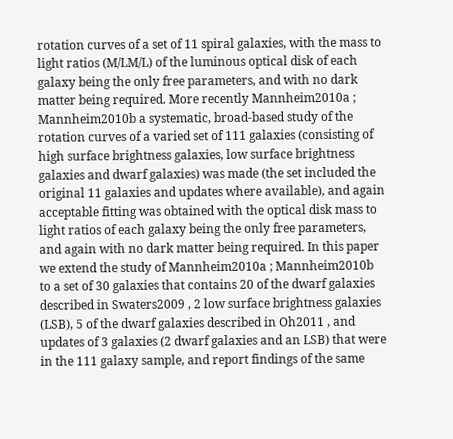rotation curves of a set of 11 spiral galaxies, with the mass to light ratios (M/LM/L) of the luminous optical disk of each galaxy being the only free parameters, and with no dark matter being required. More recently Mannheim2010a ; Mannheim2010b a systematic, broad-based study of the rotation curves of a varied set of 111 galaxies (consisting of high surface brightness galaxies, low surface brightness galaxies and dwarf galaxies) was made (the set included the original 11 galaxies and updates where available), and again acceptable fitting was obtained with the optical disk mass to light ratios of each galaxy being the only free parameters, and again with no dark matter being required. In this paper we extend the study of Mannheim2010a ; Mannheim2010b to a set of 30 galaxies that contains 20 of the dwarf galaxies described in Swaters2009 , 2 low surface brightness galaxies (LSB), 5 of the dwarf galaxies described in Oh2011 , and updates of 3 galaxies (2 dwarf galaxies and an LSB) that were in the 111 galaxy sample, and report findings of the same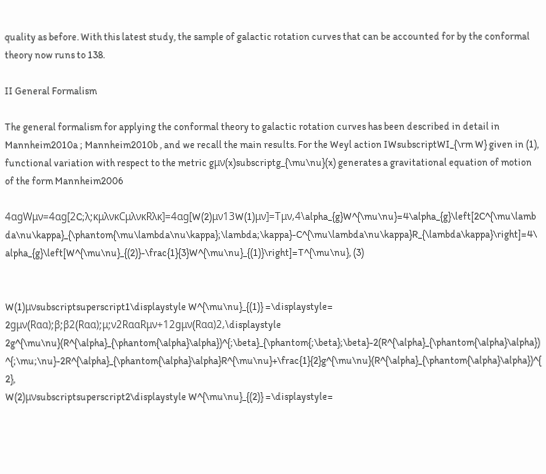quality as before. With this latest study, the sample of galactic rotation curves that can be accounted for by the conformal theory now runs to 138.

II General Formalism

The general formalism for applying the conformal theory to galactic rotation curves has been described in detail in Mannheim2010a ; Mannheim2010b , and we recall the main results. For the Weyl action IWsubscriptWI_{\rm W} given in (1), functional variation with respect to the metric gμν(x)subscriptg_{\mu\nu}(x) generates a gravitational equation of motion of the form Mannheim2006

4αgWμν=4αg[2C;λ;κμλνκCμλνκRλκ]=4αg[W(2)μν13W(1)μν]=Tμν,4\alpha_{g}W^{\mu\nu}=4\alpha_{g}\left[2C^{\mu\lambda\nu\kappa}_{\phantom{\mu\lambda\nu\kappa};\lambda;\kappa}-C^{\mu\lambda\nu\kappa}R_{\lambda\kappa}\right]=4\alpha_{g}\left[W^{\mu\nu}_{(2)}-\frac{1}{3}W^{\mu\nu}_{(1)}\right]=T^{\mu\nu}, (3)


W(1)μνsubscriptsuperscript1\displaystyle W^{\mu\nu}_{(1)} =\displaystyle= 2gμν(Rαα);β;β2(Rαα);μ;ν2RααRμν+12gμν(Rαα)2,\displaystyle 2g^{\mu\nu}(R^{\alpha}_{\phantom{\alpha}\alpha})^{;\beta}_{\phantom{;\beta};\beta}-2(R^{\alpha}_{\phantom{\alpha}\alpha})^{;\mu;\nu}-2R^{\alpha}_{\phantom{\alpha}\alpha}R^{\mu\nu}+\frac{1}{2}g^{\mu\nu}(R^{\alpha}_{\phantom{\alpha}\alpha})^{2},
W(2)μνsubscriptsuperscript2\displaystyle W^{\mu\nu}_{(2)} =\displaystyle=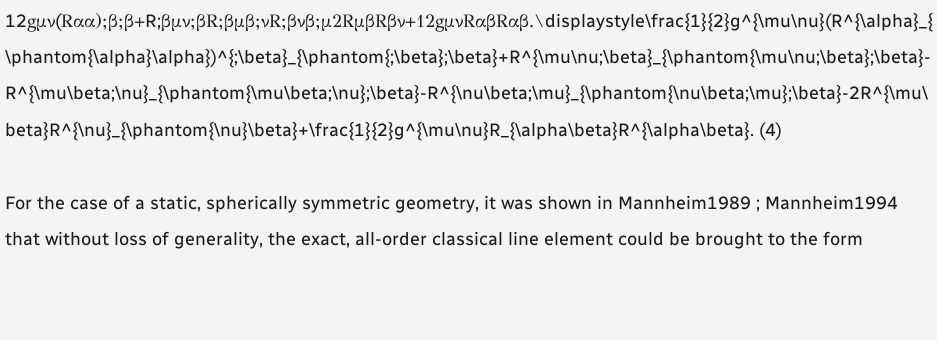12gμν(Rαα);β;β+R;βμν;βR;βμβ;νR;βνβ;μ2RμβRβν+12gμνRαβRαβ.\displaystyle\frac{1}{2}g^{\mu\nu}(R^{\alpha}_{\phantom{\alpha}\alpha})^{;\beta}_{\phantom{;\beta};\beta}+R^{\mu\nu;\beta}_{\phantom{\mu\nu;\beta};\beta}-R^{\mu\beta;\nu}_{\phantom{\mu\beta;\nu};\beta}-R^{\nu\beta;\mu}_{\phantom{\nu\beta;\mu};\beta}-2R^{\mu\beta}R^{\nu}_{\phantom{\nu}\beta}+\frac{1}{2}g^{\mu\nu}R_{\alpha\beta}R^{\alpha\beta}. (4)

For the case of a static, spherically symmetric geometry, it was shown in Mannheim1989 ; Mannheim1994 that without loss of generality, the exact, all-order classical line element could be brought to the form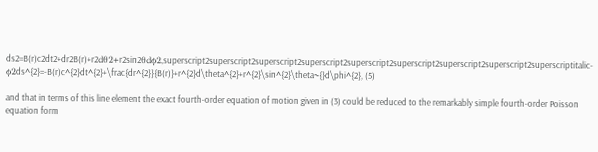ds2=B(r)c2dt2+dr2B(r)+r2dθ2+r2sin2θdϕ2,superscript2superscript2superscript2superscript2superscript2superscript2superscript2superscript2superscriptitalic-ϕ2ds^{2}=-B(r)c^{2}dt^{2}+\frac{dr^{2}}{B(r)}+r^{2}d\theta^{2}+r^{2}\sin^{2}\theta~{}d\phi^{2}, (5)

and that in terms of this line element the exact fourth-order equation of motion given in (3) could be reduced to the remarkably simple fourth-order Poisson equation form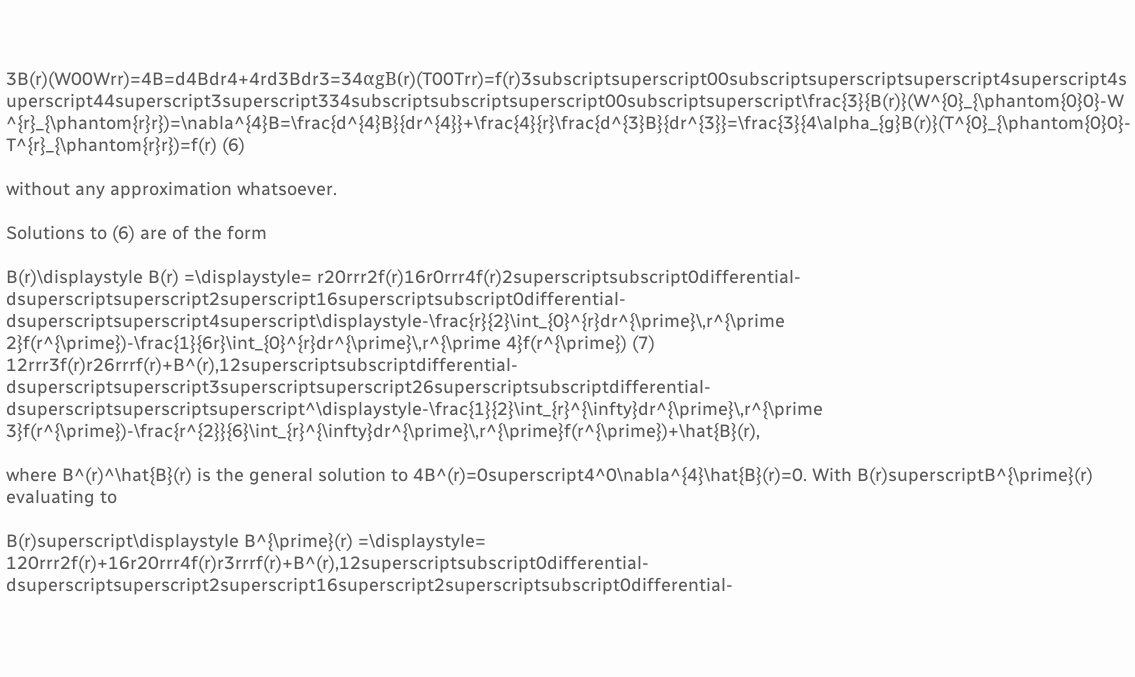3B(r)(W00Wrr)=4B=d4Bdr4+4rd3Bdr3=34αgB(r)(T00Trr)=f(r)3subscriptsuperscript00subscriptsuperscriptsuperscript4superscript4superscript44superscript3superscript334subscriptsubscriptsuperscript00subscriptsuperscript\frac{3}{B(r)}(W^{0}_{\phantom{0}0}-W^{r}_{\phantom{r}r})=\nabla^{4}B=\frac{d^{4}B}{dr^{4}}+\frac{4}{r}\frac{d^{3}B}{dr^{3}}=\frac{3}{4\alpha_{g}B(r)}(T^{0}_{\phantom{0}0}-T^{r}_{\phantom{r}r})=f(r) (6)

without any approximation whatsoever.

Solutions to (6) are of the form

B(r)\displaystyle B(r) =\displaystyle= r20rrr2f(r)16r0rrr4f(r)2superscriptsubscript0differential-dsuperscriptsuperscript2superscript16superscriptsubscript0differential-dsuperscriptsuperscript4superscript\displaystyle-\frac{r}{2}\int_{0}^{r}dr^{\prime}\,r^{\prime 2}f(r^{\prime})-\frac{1}{6r}\int_{0}^{r}dr^{\prime}\,r^{\prime 4}f(r^{\prime}) (7)
12rrr3f(r)r26rrrf(r)+B^(r),12superscriptsubscriptdifferential-dsuperscriptsuperscript3superscriptsuperscript26superscriptsubscriptdifferential-dsuperscriptsuperscriptsuperscript^\displaystyle-\frac{1}{2}\int_{r}^{\infty}dr^{\prime}\,r^{\prime 3}f(r^{\prime})-\frac{r^{2}}{6}\int_{r}^{\infty}dr^{\prime}\,r^{\prime}f(r^{\prime})+\hat{B}(r),

where B^(r)^\hat{B}(r) is the general solution to 4B^(r)=0superscript4^0\nabla^{4}\hat{B}(r)=0. With B(r)superscriptB^{\prime}(r) evaluating to

B(r)superscript\displaystyle B^{\prime}(r) =\displaystyle= 120rrr2f(r)+16r20rrr4f(r)r3rrrf(r)+B^(r),12superscriptsubscript0differential-dsuperscriptsuperscript2superscript16superscript2superscriptsubscript0differential-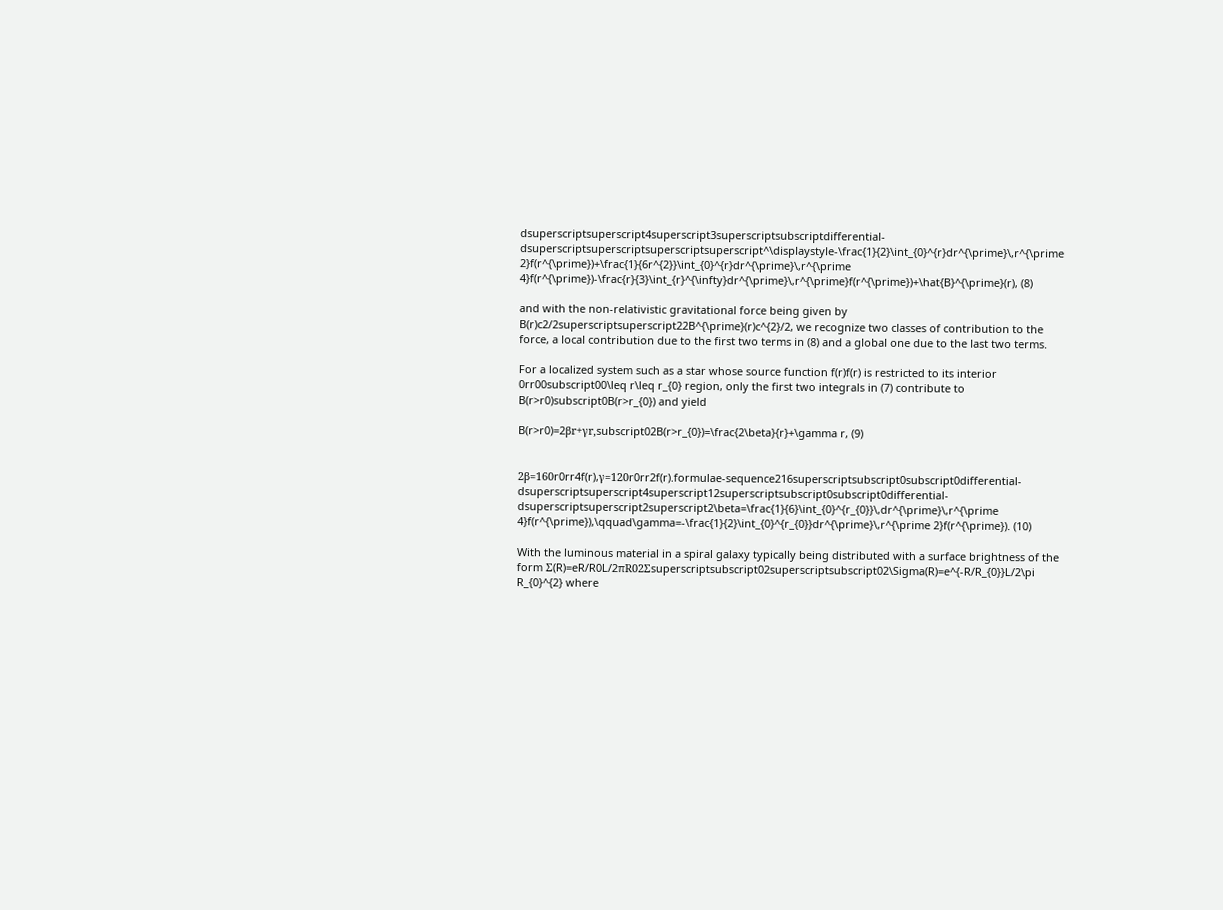dsuperscriptsuperscript4superscript3superscriptsubscriptdifferential-dsuperscriptsuperscriptsuperscriptsuperscript^\displaystyle-\frac{1}{2}\int_{0}^{r}dr^{\prime}\,r^{\prime 2}f(r^{\prime})+\frac{1}{6r^{2}}\int_{0}^{r}dr^{\prime}\,r^{\prime 4}f(r^{\prime})-\frac{r}{3}\int_{r}^{\infty}dr^{\prime}\,r^{\prime}f(r^{\prime})+\hat{B}^{\prime}(r), (8)

and with the non-relativistic gravitational force being given by B(r)c2/2superscriptsuperscript22B^{\prime}(r)c^{2}/2, we recognize two classes of contribution to the force, a local contribution due to the first two terms in (8) and a global one due to the last two terms.

For a localized system such as a star whose source function f(r)f(r) is restricted to its interior 0rr00subscript00\leq r\leq r_{0} region, only the first two integrals in (7) contribute to B(r>r0)subscript0B(r>r_{0}) and yield

B(r>r0)=2βr+γr,subscript02B(r>r_{0})=\frac{2\beta}{r}+\gamma r, (9)


2β=160r0rr4f(r),γ=120r0rr2f(r).formulae-sequence216superscriptsubscript0subscript0differential-dsuperscriptsuperscript4superscript12superscriptsubscript0subscript0differential-dsuperscriptsuperscript2superscript2\beta=\frac{1}{6}\int_{0}^{r_{0}}\,dr^{\prime}\,r^{\prime 4}f(r^{\prime}),\qquad\gamma=-\frac{1}{2}\int_{0}^{r_{0}}dr^{\prime}\,r^{\prime 2}f(r^{\prime}). (10)

With the luminous material in a spiral galaxy typically being distributed with a surface brightness of the form Σ(R)=eR/R0L/2πR02Σsuperscriptsubscript02superscriptsubscript02\Sigma(R)=e^{-R/R_{0}}L/2\pi R_{0}^{2} where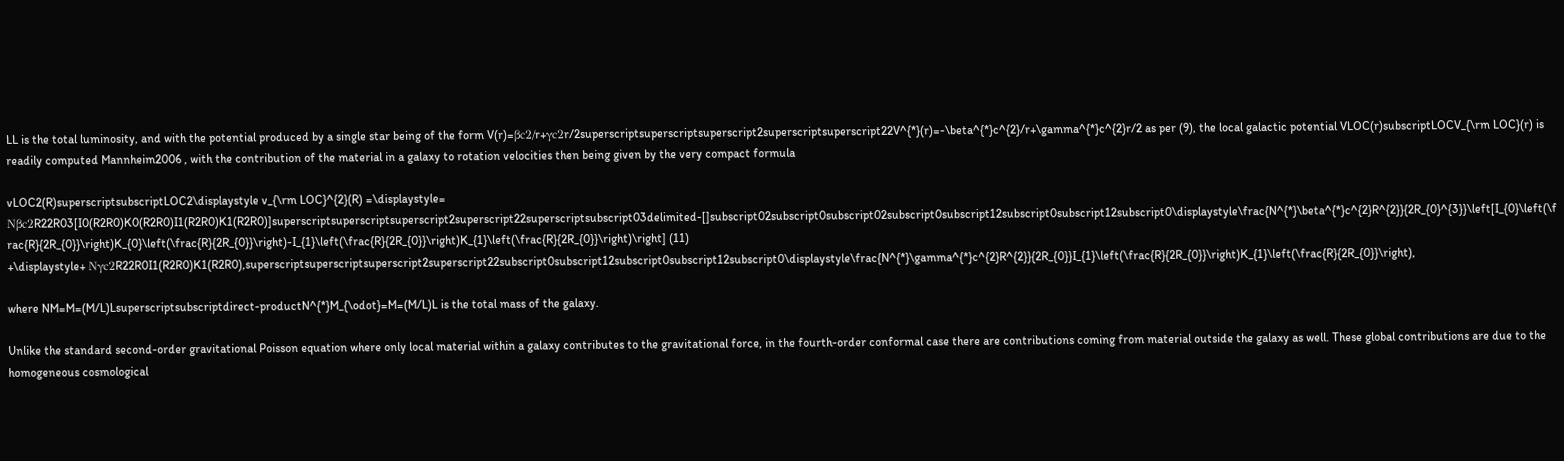LL is the total luminosity, and with the potential produced by a single star being of the form V(r)=βc2/r+γc2r/2superscriptsuperscriptsuperscript2superscriptsuperscript22V^{*}(r)=-\beta^{*}c^{2}/r+\gamma^{*}c^{2}r/2 as per (9), the local galactic potential VLOC(r)subscriptLOCV_{\rm LOC}(r) is readily computed Mannheim2006 , with the contribution of the material in a galaxy to rotation velocities then being given by the very compact formula

vLOC2(R)superscriptsubscriptLOC2\displaystyle v_{\rm LOC}^{2}(R) =\displaystyle= Nβc2R22R03[I0(R2R0)K0(R2R0)I1(R2R0)K1(R2R0)]superscriptsuperscriptsuperscript2superscript22superscriptsubscript03delimited-[]subscript02subscript0subscript02subscript0subscript12subscript0subscript12subscript0\displaystyle\frac{N^{*}\beta^{*}c^{2}R^{2}}{2R_{0}^{3}}\left[I_{0}\left(\frac{R}{2R_{0}}\right)K_{0}\left(\frac{R}{2R_{0}}\right)-I_{1}\left(\frac{R}{2R_{0}}\right)K_{1}\left(\frac{R}{2R_{0}}\right)\right] (11)
+\displaystyle+ Nγc2R22R0I1(R2R0)K1(R2R0),superscriptsuperscriptsuperscript2superscript22subscript0subscript12subscript0subscript12subscript0\displaystyle\frac{N^{*}\gamma^{*}c^{2}R^{2}}{2R_{0}}I_{1}\left(\frac{R}{2R_{0}}\right)K_{1}\left(\frac{R}{2R_{0}}\right),

where NM=M=(M/L)Lsuperscriptsubscriptdirect-productN^{*}M_{\odot}=M=(M/L)L is the total mass of the galaxy.

Unlike the standard second-order gravitational Poisson equation where only local material within a galaxy contributes to the gravitational force, in the fourth-order conformal case there are contributions coming from material outside the galaxy as well. These global contributions are due to the homogeneous cosmological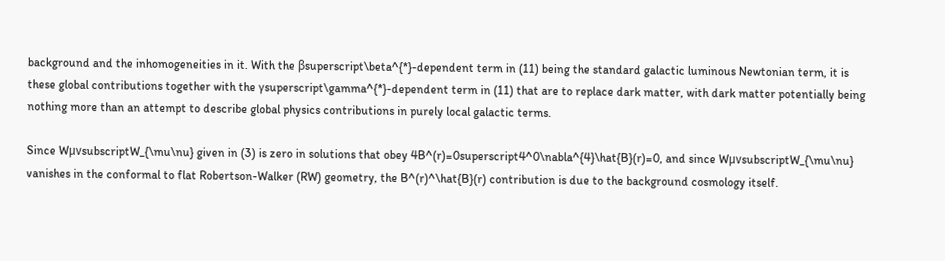background and the inhomogeneities in it. With the βsuperscript\beta^{*}-dependent term in (11) being the standard galactic luminous Newtonian term, it is these global contributions together with the γsuperscript\gamma^{*}-dependent term in (11) that are to replace dark matter, with dark matter potentially being nothing more than an attempt to describe global physics contributions in purely local galactic terms.

Since WμνsubscriptW_{\mu\nu} given in (3) is zero in solutions that obey 4B^(r)=0superscript4^0\nabla^{4}\hat{B}(r)=0, and since WμνsubscriptW_{\mu\nu} vanishes in the conformal to flat Robertson-Walker (RW) geometry, the B^(r)^\hat{B}(r) contribution is due to the background cosmology itself.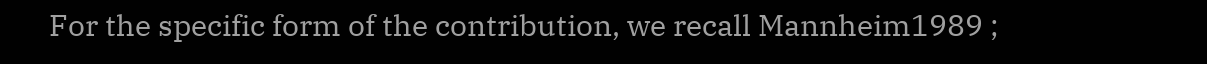For the specific form of the contribution, we recall Mannheim1989 ;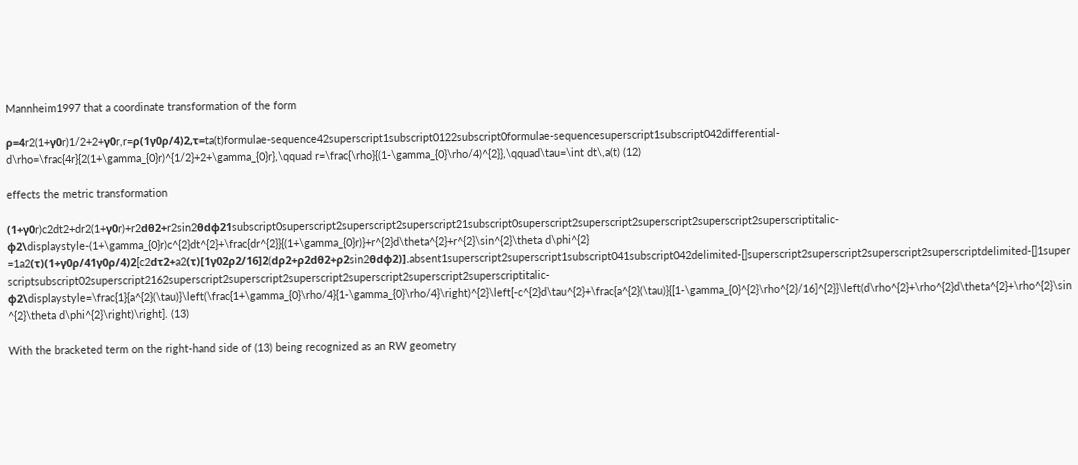Mannheim1997 that a coordinate transformation of the form

ρ=4r2(1+γ0r)1/2+2+γ0r,r=ρ(1γ0ρ/4)2,τ=ta(t)formulae-sequence42superscript1subscript0122subscript0formulae-sequencesuperscript1subscript042differential-d\rho=\frac{4r}{2(1+\gamma_{0}r)^{1/2}+2+\gamma_{0}r},\qquad r=\frac{\rho}{(1-\gamma_{0}\rho/4)^{2}},\qquad\tau=\int dt\,a(t) (12)

effects the metric transformation

(1+γ0r)c2dt2+dr2(1+γ0r)+r2dθ2+r2sin2θdϕ21subscript0superscript2superscript2superscript21subscript0superscript2superscript2superscript2superscript2superscriptitalic-ϕ2\displaystyle-(1+\gamma_{0}r)c^{2}dt^{2}+\frac{dr^{2}}{(1+\gamma_{0}r)}+r^{2}d\theta^{2}+r^{2}\sin^{2}\theta d\phi^{2}
=1a2(τ)(1+γ0ρ/41γ0ρ/4)2[c2dτ2+a2(τ)[1γ02ρ2/16]2(dρ2+ρ2dθ2+ρ2sin2θdϕ2)].absent1superscript2superscript1subscript041subscript042delimited-[]superscript2superscript2superscript2superscriptdelimited-[]1superscriptsubscript02superscript2162superscript2superscript2superscript2superscript2superscript2superscriptitalic-ϕ2\displaystyle=\frac{1}{a^{2}(\tau)}\left(\frac{1+\gamma_{0}\rho/4}{1-\gamma_{0}\rho/4}\right)^{2}\left[-c^{2}d\tau^{2}+\frac{a^{2}(\tau)}{[1-\gamma_{0}^{2}\rho^{2}/16]^{2}}\left(d\rho^{2}+\rho^{2}d\theta^{2}+\rho^{2}\sin^{2}\theta d\phi^{2}\right)\right]. (13)

With the bracketed term on the right-hand side of (13) being recognized as an RW geometry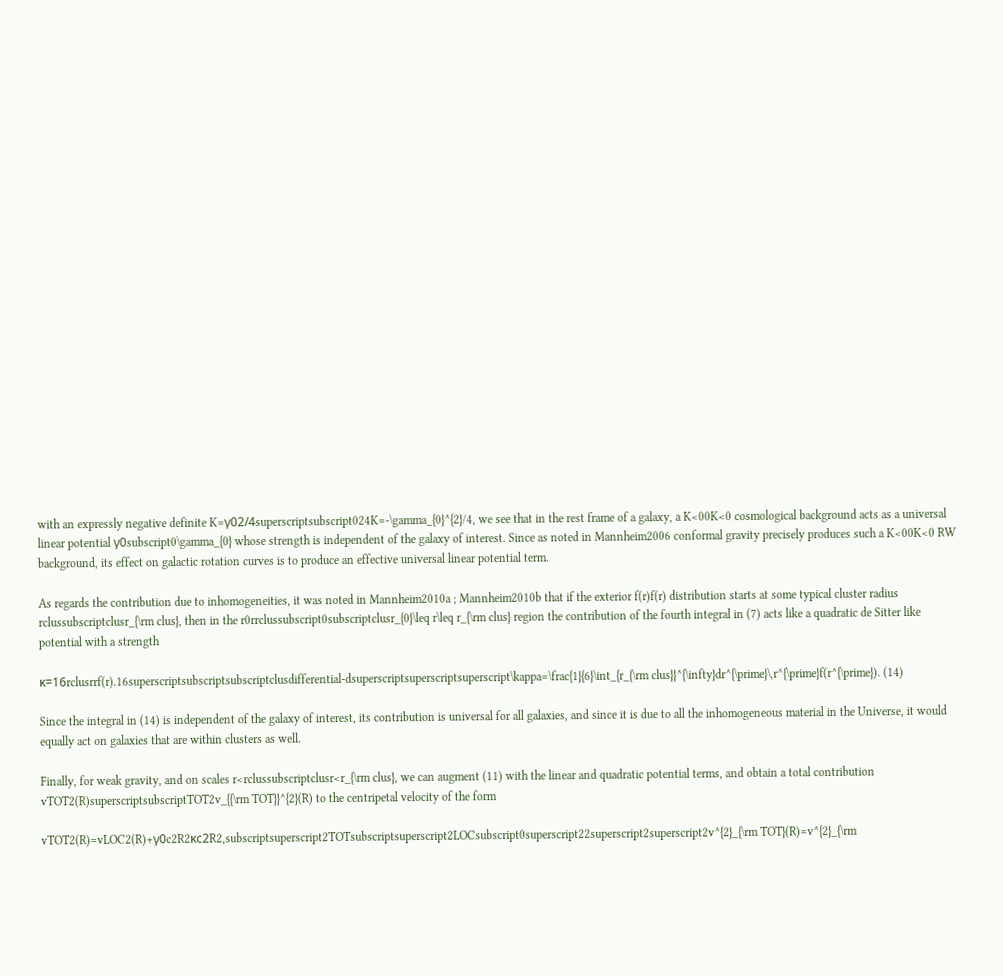with an expressly negative definite K=γ02/4superscriptsubscript024K=-\gamma_{0}^{2}/4, we see that in the rest frame of a galaxy, a K<00K<0 cosmological background acts as a universal linear potential γ0subscript0\gamma_{0} whose strength is independent of the galaxy of interest. Since as noted in Mannheim2006 conformal gravity precisely produces such a K<00K<0 RW background, its effect on galactic rotation curves is to produce an effective universal linear potential term.

As regards the contribution due to inhomogeneities, it was noted in Mannheim2010a ; Mannheim2010b that if the exterior f(r)f(r) distribution starts at some typical cluster radius rclussubscriptclusr_{\rm clus}, then in the r0rrclussubscript0subscriptclusr_{0}\leq r\leq r_{\rm clus} region the contribution of the fourth integral in (7) acts like a quadratic de Sitter like potential with a strength

κ=16rclusrrf(r).16superscriptsubscriptsubscriptclusdifferential-dsuperscriptsuperscriptsuperscript\kappa=\frac{1}{6}\int_{r_{\rm clus}}^{\infty}dr^{\prime}\,r^{\prime}f(r^{\prime}). (14)

Since the integral in (14) is independent of the galaxy of interest, its contribution is universal for all galaxies, and since it is due to all the inhomogeneous material in the Universe, it would equally act on galaxies that are within clusters as well.

Finally, for weak gravity, and on scales r<rclussubscriptclusr<r_{\rm clus}, we can augment (11) with the linear and quadratic potential terms, and obtain a total contribution vTOT2(R)superscriptsubscriptTOT2v_{{\rm TOT}}^{2}(R) to the centripetal velocity of the form

vTOT2(R)=vLOC2(R)+γ0c2R2κc2R2,subscriptsuperscript2TOTsubscriptsuperscript2LOCsubscript0superscript22superscript2superscript2v^{2}_{\rm TOT}(R)=v^{2}_{\rm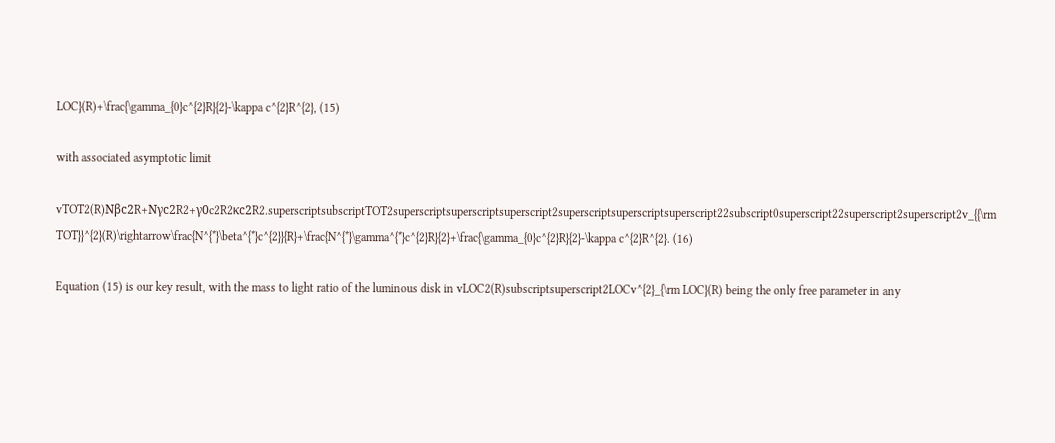LOC}(R)+\frac{\gamma_{0}c^{2}R}{2}-\kappa c^{2}R^{2}, (15)

with associated asymptotic limit

vTOT2(R)Nβc2R+Nγc2R2+γ0c2R2κc2R2.superscriptsubscriptTOT2superscriptsuperscriptsuperscript2superscriptsuperscriptsuperscript22subscript0superscript22superscript2superscript2v_{{\rm TOT}}^{2}(R)\rightarrow\frac{N^{*}\beta^{*}c^{2}}{R}+\frac{N^{*}\gamma^{*}c^{2}R}{2}+\frac{\gamma_{0}c^{2}R}{2}-\kappa c^{2}R^{2}. (16)

Equation (15) is our key result, with the mass to light ratio of the luminous disk in vLOC2(R)subscriptsuperscript2LOCv^{2}_{\rm LOC}(R) being the only free parameter in any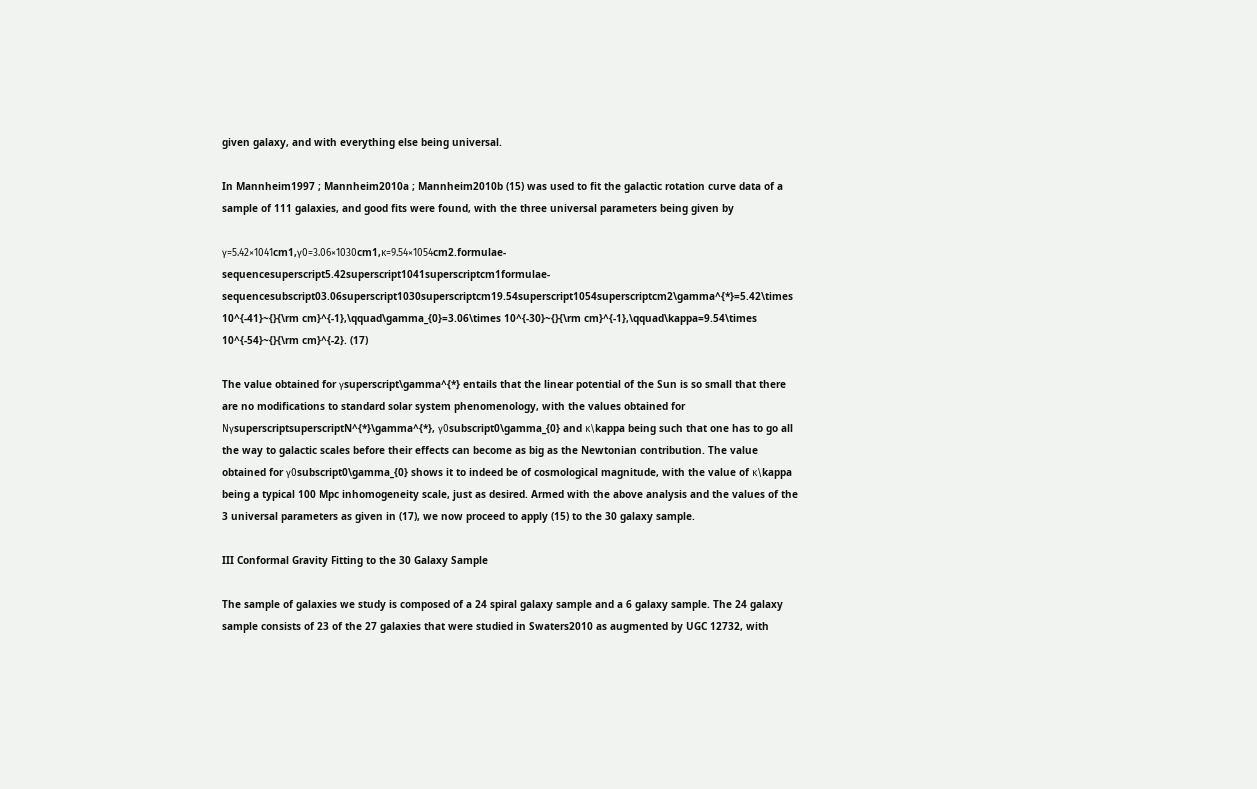given galaxy, and with everything else being universal.

In Mannheim1997 ; Mannheim2010a ; Mannheim2010b (15) was used to fit the galactic rotation curve data of a sample of 111 galaxies, and good fits were found, with the three universal parameters being given by

γ=5.42×1041cm1,γ0=3.06×1030cm1,κ=9.54×1054cm2.formulae-sequencesuperscript5.42superscript1041superscriptcm1formulae-sequencesubscript03.06superscript1030superscriptcm19.54superscript1054superscriptcm2\gamma^{*}=5.42\times 10^{-41}~{}{\rm cm}^{-1},\qquad\gamma_{0}=3.06\times 10^{-30}~{}{\rm cm}^{-1},\qquad\kappa=9.54\times 10^{-54}~{}{\rm cm}^{-2}. (17)

The value obtained for γsuperscript\gamma^{*} entails that the linear potential of the Sun is so small that there are no modifications to standard solar system phenomenology, with the values obtained for NγsuperscriptsuperscriptN^{*}\gamma^{*}, γ0subscript0\gamma_{0} and κ\kappa being such that one has to go all the way to galactic scales before their effects can become as big as the Newtonian contribution. The value obtained for γ0subscript0\gamma_{0} shows it to indeed be of cosmological magnitude, with the value of κ\kappa being a typical 100 Mpc inhomogeneity scale, just as desired. Armed with the above analysis and the values of the 3 universal parameters as given in (17), we now proceed to apply (15) to the 30 galaxy sample.

III Conformal Gravity Fitting to the 30 Galaxy Sample

The sample of galaxies we study is composed of a 24 spiral galaxy sample and a 6 galaxy sample. The 24 galaxy sample consists of 23 of the 27 galaxies that were studied in Swaters2010 as augmented by UGC 12732, with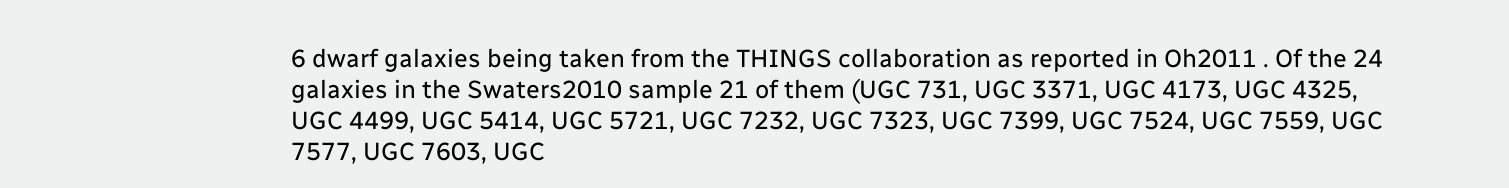6 dwarf galaxies being taken from the THINGS collaboration as reported in Oh2011 . Of the 24 galaxies in the Swaters2010 sample 21 of them (UGC 731, UGC 3371, UGC 4173, UGC 4325, UGC 4499, UGC 5414, UGC 5721, UGC 7232, UGC 7323, UGC 7399, UGC 7524, UGC 7559, UGC 7577, UGC 7603, UGC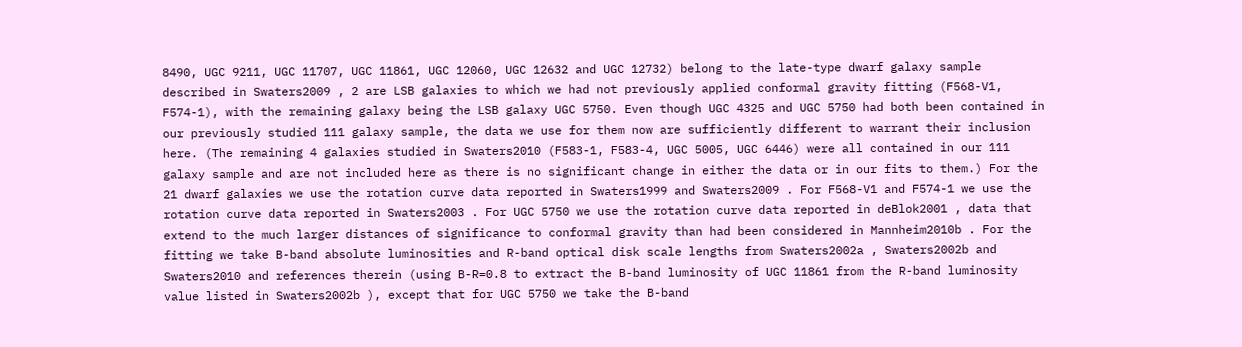8490, UGC 9211, UGC 11707, UGC 11861, UGC 12060, UGC 12632 and UGC 12732) belong to the late-type dwarf galaxy sample described in Swaters2009 , 2 are LSB galaxies to which we had not previously applied conformal gravity fitting (F568-V1, F574-1), with the remaining galaxy being the LSB galaxy UGC 5750. Even though UGC 4325 and UGC 5750 had both been contained in our previously studied 111 galaxy sample, the data we use for them now are sufficiently different to warrant their inclusion here. (The remaining 4 galaxies studied in Swaters2010 (F583-1, F583-4, UGC 5005, UGC 6446) were all contained in our 111 galaxy sample and are not included here as there is no significant change in either the data or in our fits to them.) For the 21 dwarf galaxies we use the rotation curve data reported in Swaters1999 and Swaters2009 . For F568-V1 and F574-1 we use the rotation curve data reported in Swaters2003 . For UGC 5750 we use the rotation curve data reported in deBlok2001 , data that extend to the much larger distances of significance to conformal gravity than had been considered in Mannheim2010b . For the fitting we take B-band absolute luminosities and R-band optical disk scale lengths from Swaters2002a , Swaters2002b and Swaters2010 and references therein (using B-R=0.8 to extract the B-band luminosity of UGC 11861 from the R-band luminosity value listed in Swaters2002b ), except that for UGC 5750 we take the B-band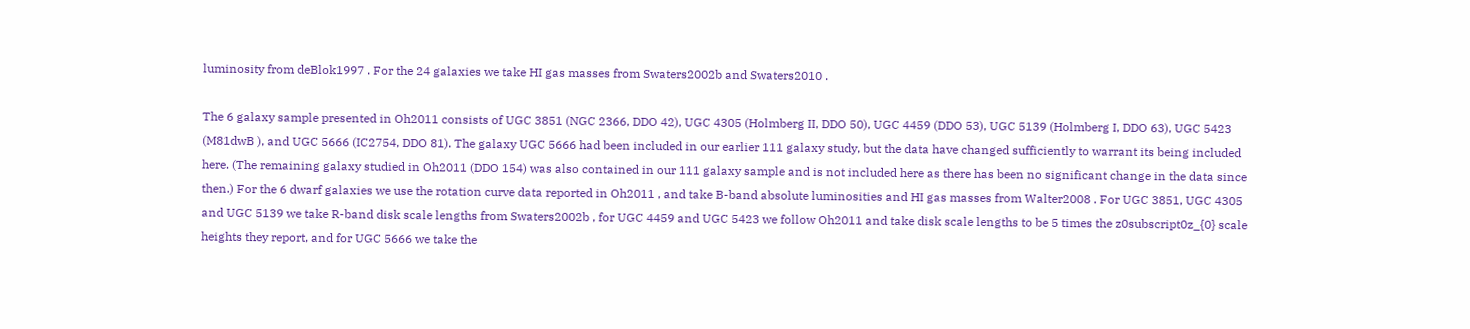luminosity from deBlok1997 . For the 24 galaxies we take HI gas masses from Swaters2002b and Swaters2010 .

The 6 galaxy sample presented in Oh2011 consists of UGC 3851 (NGC 2366, DDO 42), UGC 4305 (Holmberg II, DDO 50), UGC 4459 (DDO 53), UGC 5139 (Holmberg I, DDO 63), UGC 5423 (M81dwB ), and UGC 5666 (IC2754, DDO 81). The galaxy UGC 5666 had been included in our earlier 111 galaxy study, but the data have changed sufficiently to warrant its being included here. (The remaining galaxy studied in Oh2011 (DDO 154) was also contained in our 111 galaxy sample and is not included here as there has been no significant change in the data since then.) For the 6 dwarf galaxies we use the rotation curve data reported in Oh2011 , and take B-band absolute luminosities and HI gas masses from Walter2008 . For UGC 3851, UGC 4305 and UGC 5139 we take R-band disk scale lengths from Swaters2002b , for UGC 4459 and UGC 5423 we follow Oh2011 and take disk scale lengths to be 5 times the z0subscript0z_{0} scale heights they report, and for UGC 5666 we take the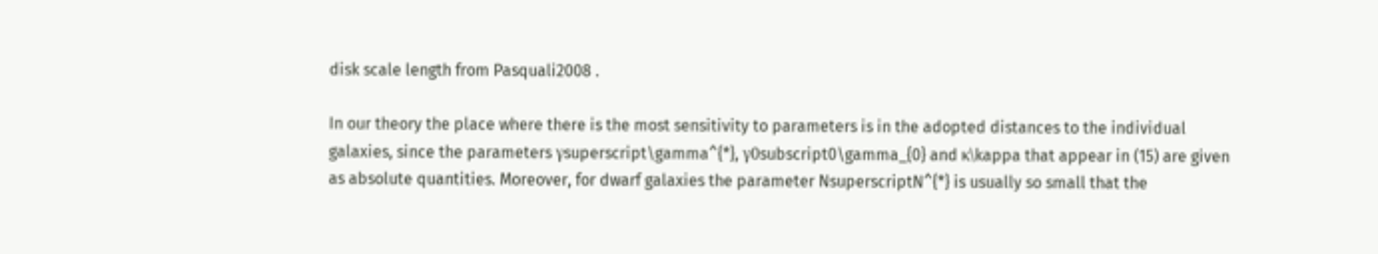disk scale length from Pasquali2008 .

In our theory the place where there is the most sensitivity to parameters is in the adopted distances to the individual galaxies, since the parameters γsuperscript\gamma^{*}, γ0subscript0\gamma_{0} and κ\kappa that appear in (15) are given as absolute quantities. Moreover, for dwarf galaxies the parameter NsuperscriptN^{*} is usually so small that the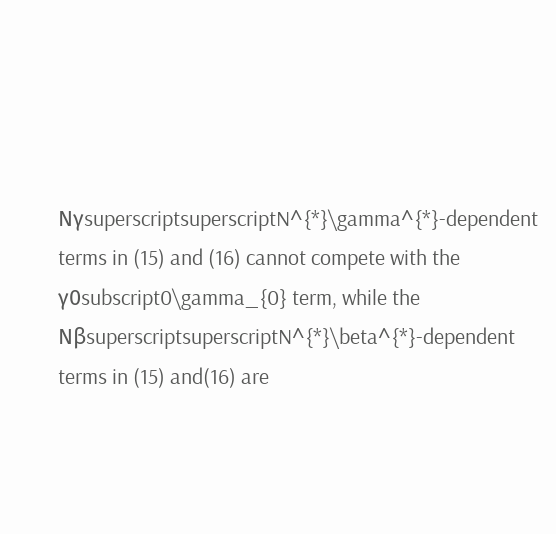NγsuperscriptsuperscriptN^{*}\gamma^{*}-dependent terms in (15) and (16) cannot compete with the γ0subscript0\gamma_{0} term, while the NβsuperscriptsuperscriptN^{*}\beta^{*}-dependent terms in (15) and(16) are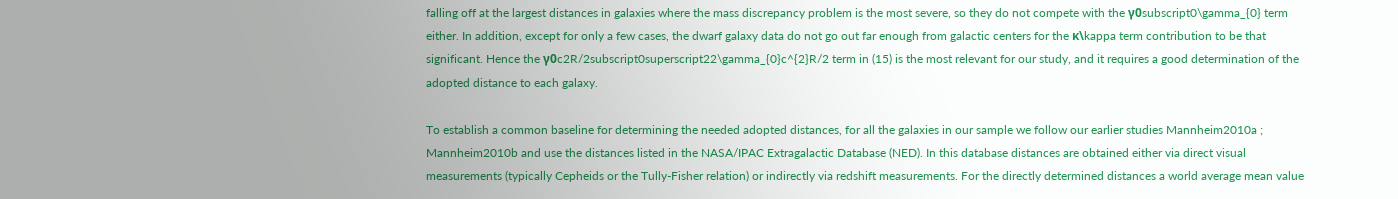falling off at the largest distances in galaxies where the mass discrepancy problem is the most severe, so they do not compete with the γ0subscript0\gamma_{0} term either. In addition, except for only a few cases, the dwarf galaxy data do not go out far enough from galactic centers for the κ\kappa term contribution to be that significant. Hence the γ0c2R/2subscript0superscript22\gamma_{0}c^{2}R/2 term in (15) is the most relevant for our study, and it requires a good determination of the adopted distance to each galaxy.

To establish a common baseline for determining the needed adopted distances, for all the galaxies in our sample we follow our earlier studies Mannheim2010a ; Mannheim2010b and use the distances listed in the NASA/IPAC Extragalactic Database (NED). In this database distances are obtained either via direct visual measurements (typically Cepheids or the Tully-Fisher relation) or indirectly via redshift measurements. For the directly determined distances a world average mean value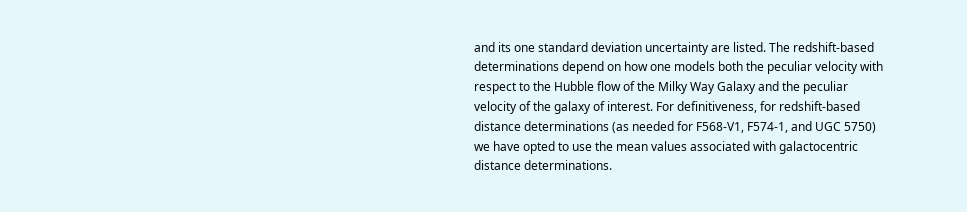and its one standard deviation uncertainty are listed. The redshift-based determinations depend on how one models both the peculiar velocity with respect to the Hubble flow of the Milky Way Galaxy and the peculiar velocity of the galaxy of interest. For definitiveness, for redshift-based distance determinations (as needed for F568-V1, F574-1, and UGC 5750) we have opted to use the mean values associated with galactocentric distance determinations.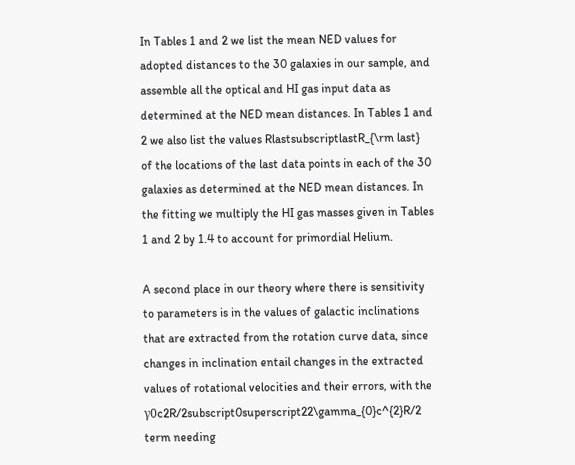In Tables 1 and 2 we list the mean NED values for adopted distances to the 30 galaxies in our sample, and assemble all the optical and HI gas input data as determined at the NED mean distances. In Tables 1 and 2 we also list the values RlastsubscriptlastR_{\rm last} of the locations of the last data points in each of the 30 galaxies as determined at the NED mean distances. In the fitting we multiply the HI gas masses given in Tables 1 and 2 by 1.4 to account for primordial Helium.

A second place in our theory where there is sensitivity to parameters is in the values of galactic inclinations that are extracted from the rotation curve data, since changes in inclination entail changes in the extracted values of rotational velocities and their errors, with the γ0c2R/2subscript0superscript22\gamma_{0}c^{2}R/2 term needing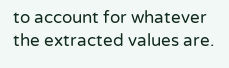to account for whatever the extracted values are.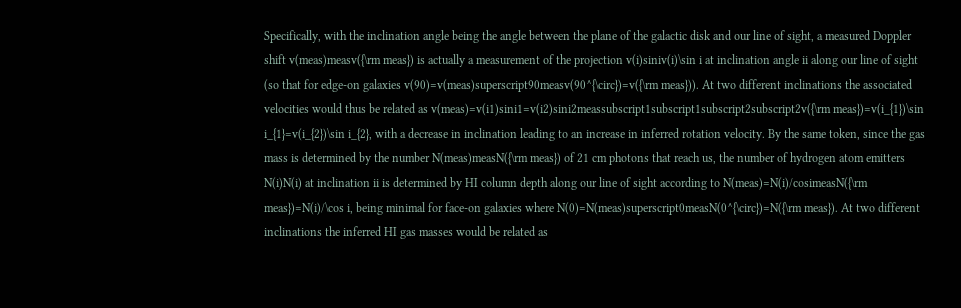Specifically, with the inclination angle being the angle between the plane of the galactic disk and our line of sight, a measured Doppler shift v(meas)measv({\rm meas}) is actually a measurement of the projection v(i)siniv(i)\sin i at inclination angle ii along our line of sight (so that for edge-on galaxies v(90)=v(meas)superscript90measv(90^{\circ})=v({\rm meas})). At two different inclinations the associated velocities would thus be related as v(meas)=v(i1)sini1=v(i2)sini2meassubscript1subscript1subscript2subscript2v({\rm meas})=v(i_{1})\sin i_{1}=v(i_{2})\sin i_{2}, with a decrease in inclination leading to an increase in inferred rotation velocity. By the same token, since the gas mass is determined by the number N(meas)measN({\rm meas}) of 21 cm photons that reach us, the number of hydrogen atom emitters N(i)N(i) at inclination ii is determined by HI column depth along our line of sight according to N(meas)=N(i)/cosimeasN({\rm meas})=N(i)/\cos i, being minimal for face-on galaxies where N(0)=N(meas)superscript0measN(0^{\circ})=N({\rm meas}). At two different inclinations the inferred HI gas masses would be related as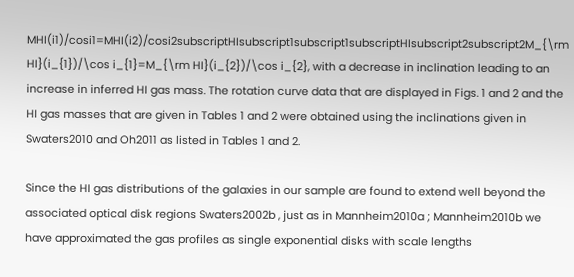MHI(i1)/cosi1=MHI(i2)/cosi2subscriptHIsubscript1subscript1subscriptHIsubscript2subscript2M_{\rm HI}(i_{1})/\cos i_{1}=M_{\rm HI}(i_{2})/\cos i_{2}, with a decrease in inclination leading to an increase in inferred HI gas mass. The rotation curve data that are displayed in Figs. 1 and 2 and the HI gas masses that are given in Tables 1 and 2 were obtained using the inclinations given in Swaters2010 and Oh2011 as listed in Tables 1 and 2.

Since the HI gas distributions of the galaxies in our sample are found to extend well beyond the associated optical disk regions Swaters2002b , just as in Mannheim2010a ; Mannheim2010b we have approximated the gas profiles as single exponential disks with scale lengths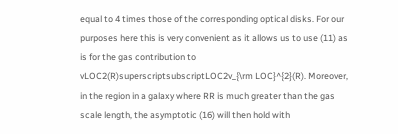equal to 4 times those of the corresponding optical disks. For our purposes here this is very convenient as it allows us to use (11) as is for the gas contribution to vLOC2(R)superscriptsubscriptLOC2v_{\rm LOC}^{2}(R). Moreover, in the region in a galaxy where RR is much greater than the gas scale length, the asymptotic (16) will then hold with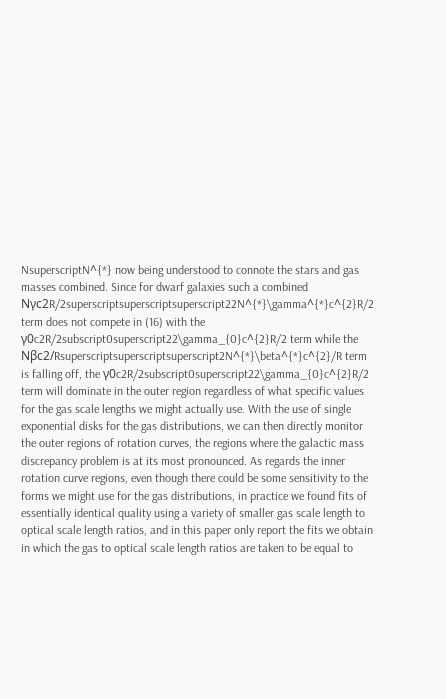NsuperscriptN^{*} now being understood to connote the stars and gas masses combined. Since for dwarf galaxies such a combined Nγc2R/2superscriptsuperscriptsuperscript22N^{*}\gamma^{*}c^{2}R/2 term does not compete in (16) with the γ0c2R/2subscript0superscript22\gamma_{0}c^{2}R/2 term while the Nβc2/Rsuperscriptsuperscriptsuperscript2N^{*}\beta^{*}c^{2}/R term is falling off, the γ0c2R/2subscript0superscript22\gamma_{0}c^{2}R/2 term will dominate in the outer region regardless of what specific values for the gas scale lengths we might actually use. With the use of single exponential disks for the gas distributions, we can then directly monitor the outer regions of rotation curves, the regions where the galactic mass discrepancy problem is at its most pronounced. As regards the inner rotation curve regions, even though there could be some sensitivity to the forms we might use for the gas distributions, in practice we found fits of essentially identical quality using a variety of smaller gas scale length to optical scale length ratios, and in this paper only report the fits we obtain in which the gas to optical scale length ratios are taken to be equal to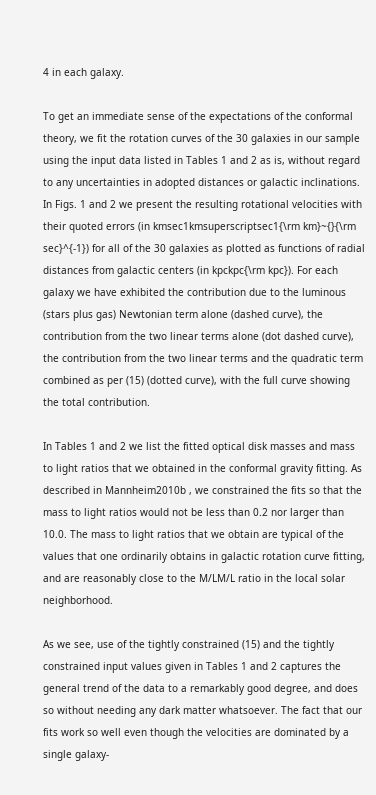4 in each galaxy.

To get an immediate sense of the expectations of the conformal theory, we fit the rotation curves of the 30 galaxies in our sample using the input data listed in Tables 1 and 2 as is, without regard to any uncertainties in adopted distances or galactic inclinations. In Figs. 1 and 2 we present the resulting rotational velocities with their quoted errors (in kmsec1kmsuperscriptsec1{\rm km}~{}{\rm sec}^{-1}) for all of the 30 galaxies as plotted as functions of radial distances from galactic centers (in kpckpc{\rm kpc}). For each galaxy we have exhibited the contribution due to the luminous (stars plus gas) Newtonian term alone (dashed curve), the contribution from the two linear terms alone (dot dashed curve), the contribution from the two linear terms and the quadratic term combined as per (15) (dotted curve), with the full curve showing the total contribution.

In Tables 1 and 2 we list the fitted optical disk masses and mass to light ratios that we obtained in the conformal gravity fitting. As described in Mannheim2010b , we constrained the fits so that the mass to light ratios would not be less than 0.2 nor larger than 10.0. The mass to light ratios that we obtain are typical of the values that one ordinarily obtains in galactic rotation curve fitting, and are reasonably close to the M/LM/L ratio in the local solar neighborhood.

As we see, use of the tightly constrained (15) and the tightly constrained input values given in Tables 1 and 2 captures the general trend of the data to a remarkably good degree, and does so without needing any dark matter whatsoever. The fact that our fits work so well even though the velocities are dominated by a single galaxy-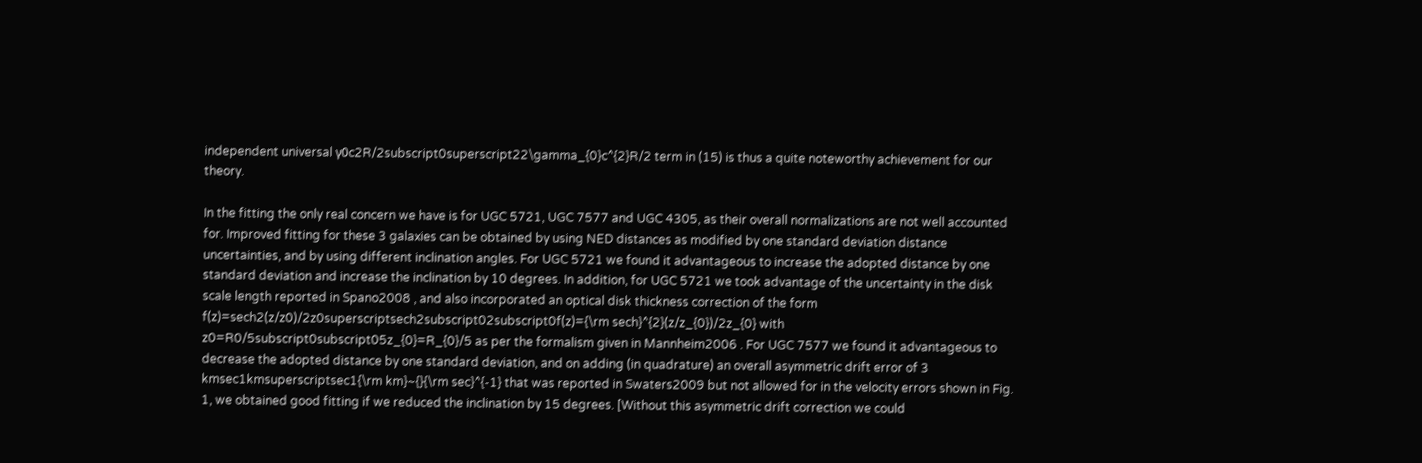independent universal γ0c2R/2subscript0superscript22\gamma_{0}c^{2}R/2 term in (15) is thus a quite noteworthy achievement for our theory.

In the fitting the only real concern we have is for UGC 5721, UGC 7577 and UGC 4305, as their overall normalizations are not well accounted for. Improved fitting for these 3 galaxies can be obtained by using NED distances as modified by one standard deviation distance uncertainties, and by using different inclination angles. For UGC 5721 we found it advantageous to increase the adopted distance by one standard deviation and increase the inclination by 10 degrees. In addition, for UGC 5721 we took advantage of the uncertainty in the disk scale length reported in Spano2008 , and also incorporated an optical disk thickness correction of the form f(z)=sech2(z/z0)/2z0superscriptsech2subscript02subscript0f(z)={\rm sech}^{2}(z/z_{0})/2z_{0} with z0=R0/5subscript0subscript05z_{0}=R_{0}/5 as per the formalism given in Mannheim2006 . For UGC 7577 we found it advantageous to decrease the adopted distance by one standard deviation, and on adding (in quadrature) an overall asymmetric drift error of 3 kmsec1kmsuperscriptsec1{\rm km}~{}{\rm sec}^{-1} that was reported in Swaters2009 but not allowed for in the velocity errors shown in Fig. 1, we obtained good fitting if we reduced the inclination by 15 degrees. [Without this asymmetric drift correction we could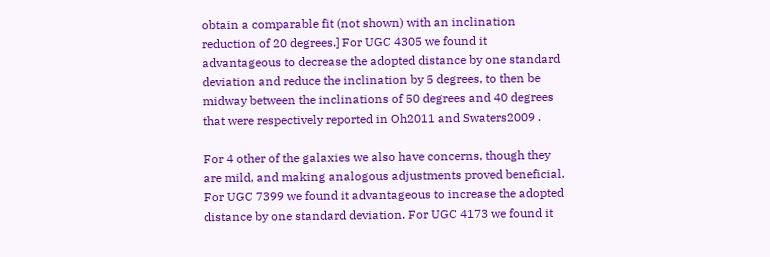obtain a comparable fit (not shown) with an inclination reduction of 20 degrees.] For UGC 4305 we found it advantageous to decrease the adopted distance by one standard deviation and reduce the inclination by 5 degrees, to then be midway between the inclinations of 50 degrees and 40 degrees that were respectively reported in Oh2011 and Swaters2009 .

For 4 other of the galaxies we also have concerns, though they are mild, and making analogous adjustments proved beneficial. For UGC 7399 we found it advantageous to increase the adopted distance by one standard deviation. For UGC 4173 we found it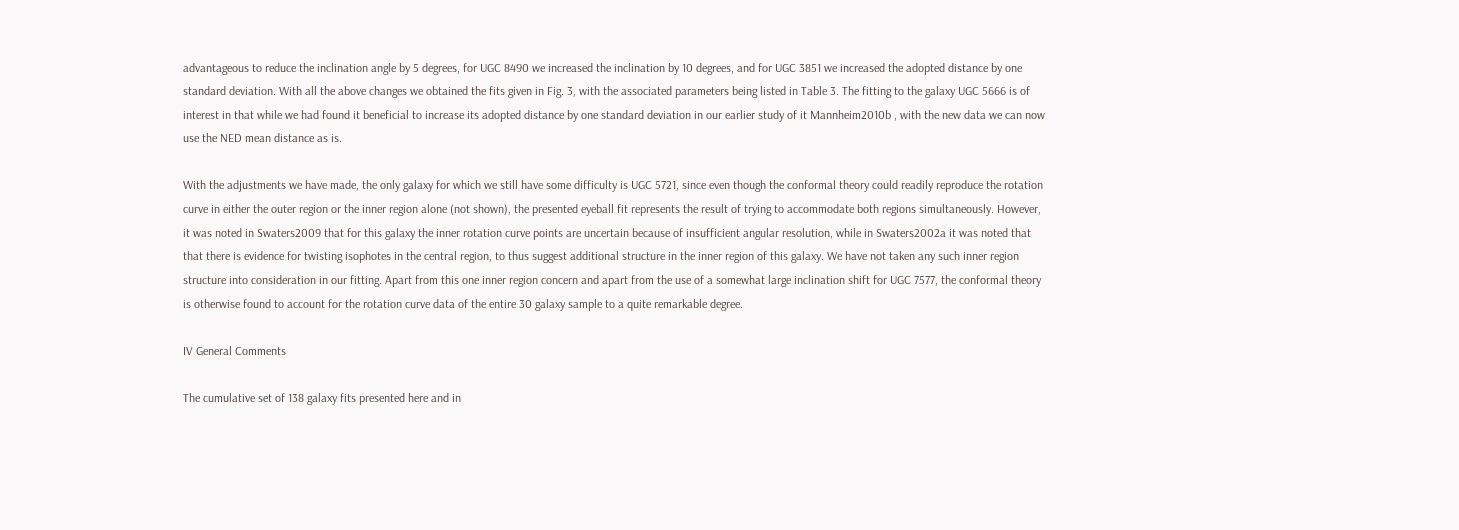advantageous to reduce the inclination angle by 5 degrees, for UGC 8490 we increased the inclination by 10 degrees, and for UGC 3851 we increased the adopted distance by one standard deviation. With all the above changes we obtained the fits given in Fig. 3, with the associated parameters being listed in Table 3. The fitting to the galaxy UGC 5666 is of interest in that while we had found it beneficial to increase its adopted distance by one standard deviation in our earlier study of it Mannheim2010b , with the new data we can now use the NED mean distance as is.

With the adjustments we have made, the only galaxy for which we still have some difficulty is UGC 5721, since even though the conformal theory could readily reproduce the rotation curve in either the outer region or the inner region alone (not shown), the presented eyeball fit represents the result of trying to accommodate both regions simultaneously. However, it was noted in Swaters2009 that for this galaxy the inner rotation curve points are uncertain because of insufficient angular resolution, while in Swaters2002a it was noted that that there is evidence for twisting isophotes in the central region, to thus suggest additional structure in the inner region of this galaxy. We have not taken any such inner region structure into consideration in our fitting. Apart from this one inner region concern and apart from the use of a somewhat large inclination shift for UGC 7577, the conformal theory is otherwise found to account for the rotation curve data of the entire 30 galaxy sample to a quite remarkable degree.

IV General Comments

The cumulative set of 138 galaxy fits presented here and in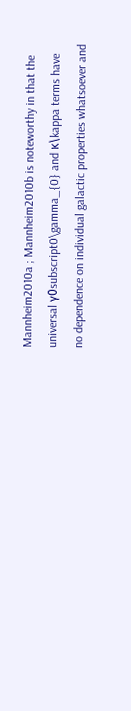Mannheim2010a ; Mannheim2010b is noteworthy in that the universal γ0subscript0\gamma_{0} and κ\kappa terms have no dependence on individual galactic properties whatsoever and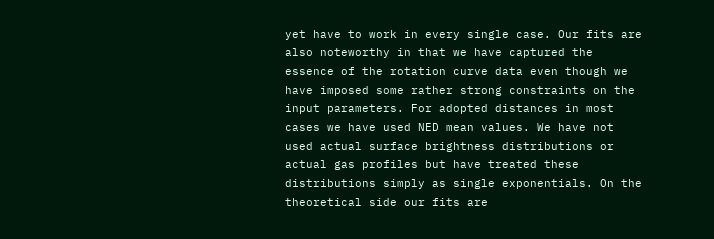yet have to work in every single case. Our fits are also noteworthy in that we have captured the essence of the rotation curve data even though we have imposed some rather strong constraints on the input parameters. For adopted distances in most cases we have used NED mean values. We have not used actual surface brightness distributions or actual gas profiles but have treated these distributions simply as single exponentials. On the theoretical side our fits are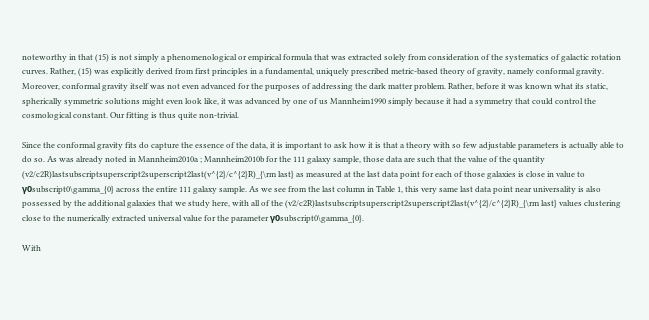noteworthy in that (15) is not simply a phenomenological or empirical formula that was extracted solely from consideration of the systematics of galactic rotation curves. Rather, (15) was explicitly derived from first principles in a fundamental, uniquely prescribed metric-based theory of gravity, namely conformal gravity. Moreover, conformal gravity itself was not even advanced for the purposes of addressing the dark matter problem. Rather, before it was known what its static, spherically symmetric solutions might even look like, it was advanced by one of us Mannheim1990 simply because it had a symmetry that could control the cosmological constant. Our fitting is thus quite non-trivial.

Since the conformal gravity fits do capture the essence of the data, it is important to ask how it is that a theory with so few adjustable parameters is actually able to do so. As was already noted in Mannheim2010a ; Mannheim2010b for the 111 galaxy sample, those data are such that the value of the quantity (v2/c2R)lastsubscriptsuperscript2superscript2last(v^{2}/c^{2}R)_{\rm last} as measured at the last data point for each of those galaxies is close in value to γ0subscript0\gamma_{0} across the entire 111 galaxy sample. As we see from the last column in Table 1, this very same last data point near universality is also possessed by the additional galaxies that we study here, with all of the (v2/c2R)lastsubscriptsuperscript2superscript2last(v^{2}/c^{2}R)_{\rm last} values clustering close to the numerically extracted universal value for the parameter γ0subscript0\gamma_{0}.

With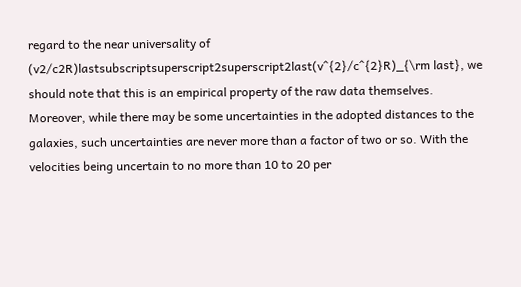regard to the near universality of (v2/c2R)lastsubscriptsuperscript2superscript2last(v^{2}/c^{2}R)_{\rm last}, we should note that this is an empirical property of the raw data themselves. Moreover, while there may be some uncertainties in the adopted distances to the galaxies, such uncertainties are never more than a factor of two or so. With the velocities being uncertain to no more than 10 to 20 per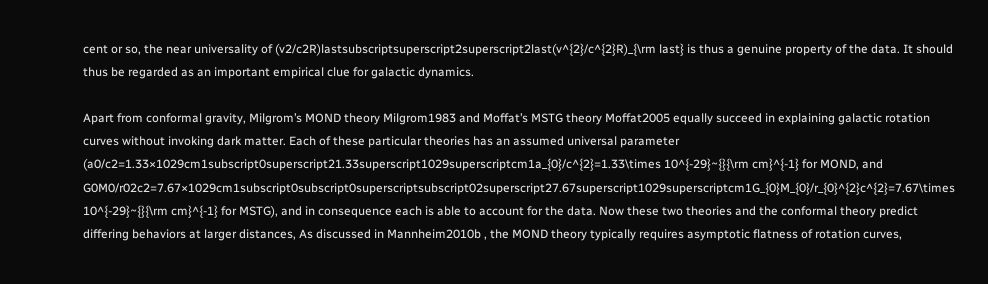cent or so, the near universality of (v2/c2R)lastsubscriptsuperscript2superscript2last(v^{2}/c^{2}R)_{\rm last} is thus a genuine property of the data. It should thus be regarded as an important empirical clue for galactic dynamics.

Apart from conformal gravity, Milgrom’s MOND theory Milgrom1983 and Moffat’s MSTG theory Moffat2005 equally succeed in explaining galactic rotation curves without invoking dark matter. Each of these particular theories has an assumed universal parameter (a0/c2=1.33×1029cm1subscript0superscript21.33superscript1029superscriptcm1a_{0}/c^{2}=1.33\times 10^{-29}~{}{\rm cm}^{-1} for MOND, and G0M0/r02c2=7.67×1029cm1subscript0subscript0superscriptsubscript02superscript27.67superscript1029superscriptcm1G_{0}M_{0}/r_{0}^{2}c^{2}=7.67\times 10^{-29}~{}{\rm cm}^{-1} for MSTG), and in consequence each is able to account for the data. Now these two theories and the conformal theory predict differing behaviors at larger distances, As discussed in Mannheim2010b , the MOND theory typically requires asymptotic flatness of rotation curves,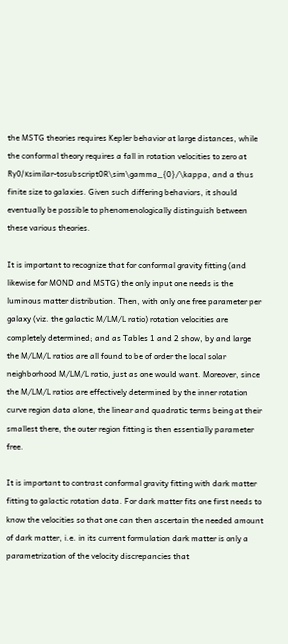the MSTG theories requires Kepler behavior at large distances, while the conformal theory requires a fall in rotation velocities to zero at Rγ0/κsimilar-tosubscript0R\sim\gamma_{0}/\kappa, and a thus finite size to galaxies. Given such differing behaviors, it should eventually be possible to phenomenologically distinguish between these various theories.

It is important to recognize that for conformal gravity fitting (and likewise for MOND and MSTG) the only input one needs is the luminous matter distribution. Then, with only one free parameter per galaxy (viz. the galactic M/LM/L ratio) rotation velocities are completely determined; and as Tables 1 and 2 show, by and large the M/LM/L ratios are all found to be of order the local solar neighborhood M/LM/L ratio, just as one would want. Moreover, since the M/LM/L ratios are effectively determined by the inner rotation curve region data alone, the linear and quadratic terms being at their smallest there, the outer region fitting is then essentially parameter free.

It is important to contrast conformal gravity fitting with dark matter fitting to galactic rotation data. For dark matter fits one first needs to know the velocities so that one can then ascertain the needed amount of dark matter, i.e. in its current formulation dark matter is only a parametrization of the velocity discrepancies that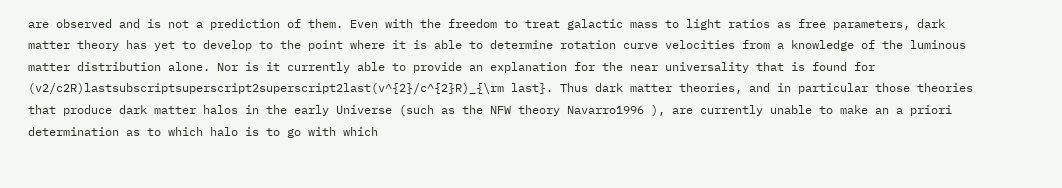are observed and is not a prediction of them. Even with the freedom to treat galactic mass to light ratios as free parameters, dark matter theory has yet to develop to the point where it is able to determine rotation curve velocities from a knowledge of the luminous matter distribution alone. Nor is it currently able to provide an explanation for the near universality that is found for (v2/c2R)lastsubscriptsuperscript2superscript2last(v^{2}/c^{2}R)_{\rm last}. Thus dark matter theories, and in particular those theories that produce dark matter halos in the early Universe (such as the NFW theory Navarro1996 ), are currently unable to make an a priori determination as to which halo is to go with which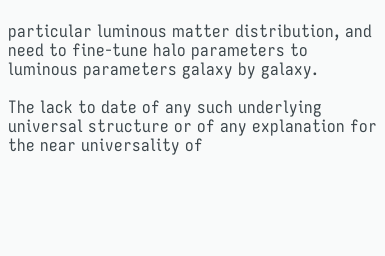particular luminous matter distribution, and need to fine-tune halo parameters to luminous parameters galaxy by galaxy.

The lack to date of any such underlying universal structure or of any explanation for the near universality of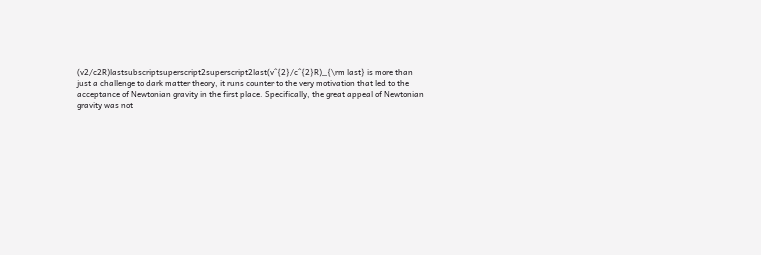(v2/c2R)lastsubscriptsuperscript2superscript2last(v^{2}/c^{2}R)_{\rm last} is more than just a challenge to dark matter theory, it runs counter to the very motivation that led to the acceptance of Newtonian gravity in the first place. Specifically, the great appeal of Newtonian gravity was not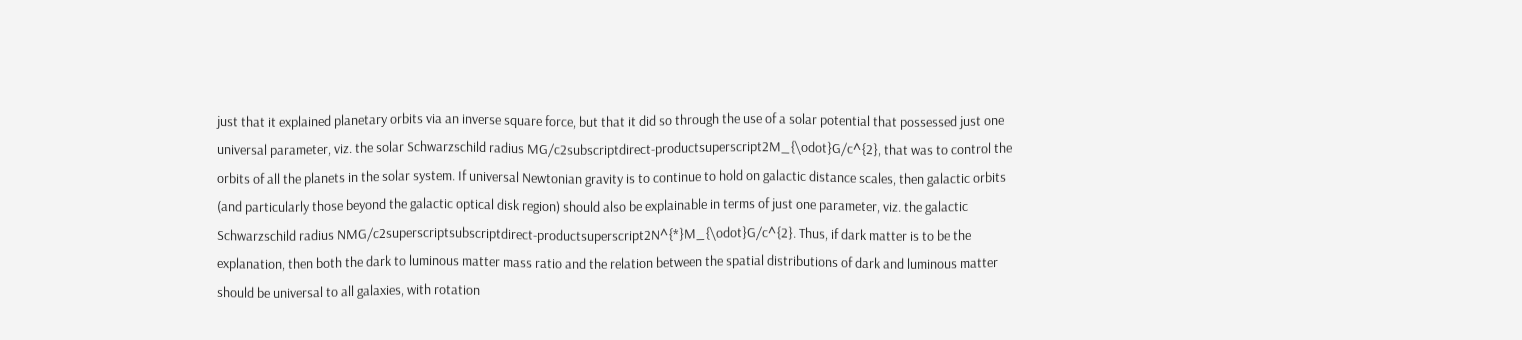just that it explained planetary orbits via an inverse square force, but that it did so through the use of a solar potential that possessed just one universal parameter, viz. the solar Schwarzschild radius MG/c2subscriptdirect-productsuperscript2M_{\odot}G/c^{2}, that was to control the orbits of all the planets in the solar system. If universal Newtonian gravity is to continue to hold on galactic distance scales, then galactic orbits (and particularly those beyond the galactic optical disk region) should also be explainable in terms of just one parameter, viz. the galactic Schwarzschild radius NMG/c2superscriptsubscriptdirect-productsuperscript2N^{*}M_{\odot}G/c^{2}. Thus, if dark matter is to be the explanation, then both the dark to luminous matter mass ratio and the relation between the spatial distributions of dark and luminous matter should be universal to all galaxies, with rotation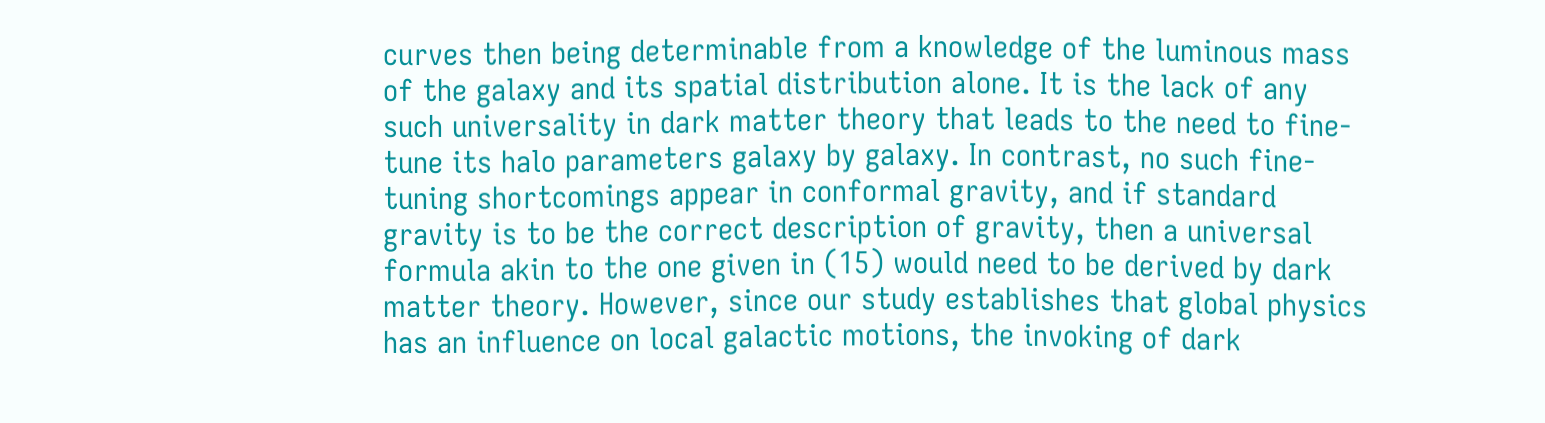curves then being determinable from a knowledge of the luminous mass of the galaxy and its spatial distribution alone. It is the lack of any such universality in dark matter theory that leads to the need to fine-tune its halo parameters galaxy by galaxy. In contrast, no such fine-tuning shortcomings appear in conformal gravity, and if standard gravity is to be the correct description of gravity, then a universal formula akin to the one given in (15) would need to be derived by dark matter theory. However, since our study establishes that global physics has an influence on local galactic motions, the invoking of dark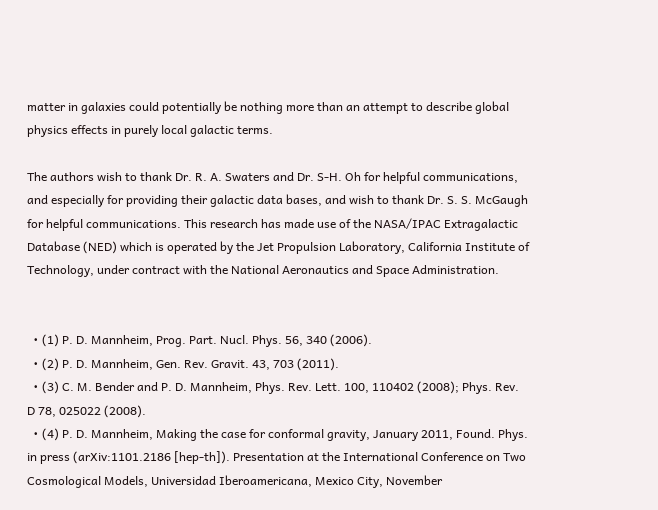matter in galaxies could potentially be nothing more than an attempt to describe global physics effects in purely local galactic terms.

The authors wish to thank Dr. R. A. Swaters and Dr. S-H. Oh for helpful communications, and especially for providing their galactic data bases, and wish to thank Dr. S. S. McGaugh for helpful communications. This research has made use of the NASA/IPAC Extragalactic Database (NED) which is operated by the Jet Propulsion Laboratory, California Institute of Technology, under contract with the National Aeronautics and Space Administration.


  • (1) P. D. Mannheim, Prog. Part. Nucl. Phys. 56, 340 (2006).
  • (2) P. D. Mannheim, Gen. Rev. Gravit. 43, 703 (2011).
  • (3) C. M. Bender and P. D. Mannheim, Phys. Rev. Lett. 100, 110402 (2008); Phys. Rev. D 78, 025022 (2008).
  • (4) P. D. Mannheim, Making the case for conformal gravity, January 2011, Found. Phys. in press (arXiv:1101.2186 [hep-th]). Presentation at the International Conference on Two Cosmological Models, Universidad Iberoamericana, Mexico City, November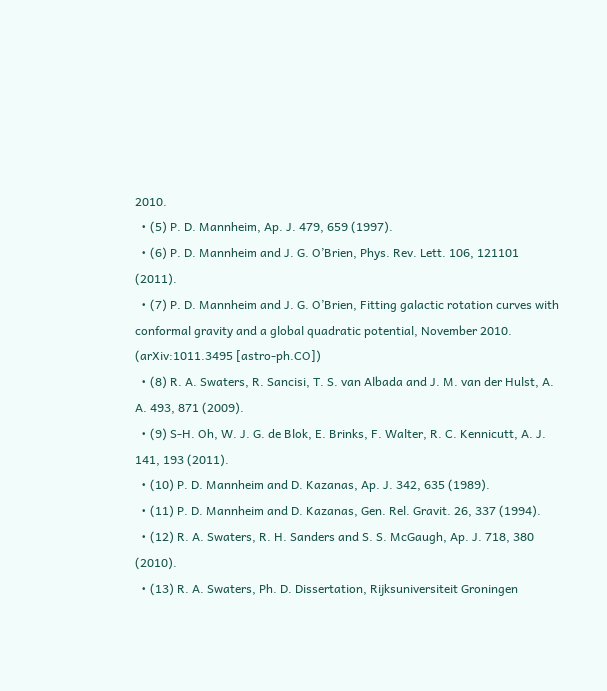2010.
  • (5) P. D. Mannheim, Ap. J. 479, 659 (1997).
  • (6) P. D. Mannheim and J. G. O’Brien, Phys. Rev. Lett. 106, 121101 (2011).
  • (7) P. D. Mannheim and J. G. O’Brien, Fitting galactic rotation curves with conformal gravity and a global quadratic potential, November 2010. (arXiv:1011.3495 [astro-ph.CO])
  • (8) R. A. Swaters, R. Sancisi, T. S. van Albada and J. M. van der Hulst, A. A. 493, 871 (2009).
  • (9) S-H. Oh, W. J. G. de Blok, E. Brinks, F. Walter, R. C. Kennicutt, A. J. 141, 193 (2011).
  • (10) P. D. Mannheim and D. Kazanas, Ap. J. 342, 635 (1989).
  • (11) P. D. Mannheim and D. Kazanas, Gen. Rel. Gravit. 26, 337 (1994).
  • (12) R. A. Swaters, R. H. Sanders and S. S. McGaugh, Ap. J. 718, 380 (2010).
  • (13) R. A. Swaters, Ph. D. Dissertation, Rijksuniversiteit Groningen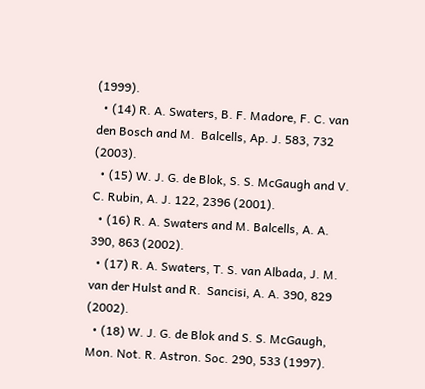(1999).
  • (14) R. A. Swaters, B. F. Madore, F. C. van den Bosch and M.  Balcells, Ap. J. 583, 732 (2003).
  • (15) W. J. G. de Blok, S. S. McGaugh and V. C. Rubin, A. J. 122, 2396 (2001).
  • (16) R. A. Swaters and M. Balcells, A. A. 390, 863 (2002).
  • (17) R. A. Swaters, T. S. van Albada, J. M. van der Hulst and R.  Sancisi, A. A. 390, 829 (2002).
  • (18) W. J. G. de Blok and S. S. McGaugh, Mon. Not. R. Astron. Soc. 290, 533 (1997).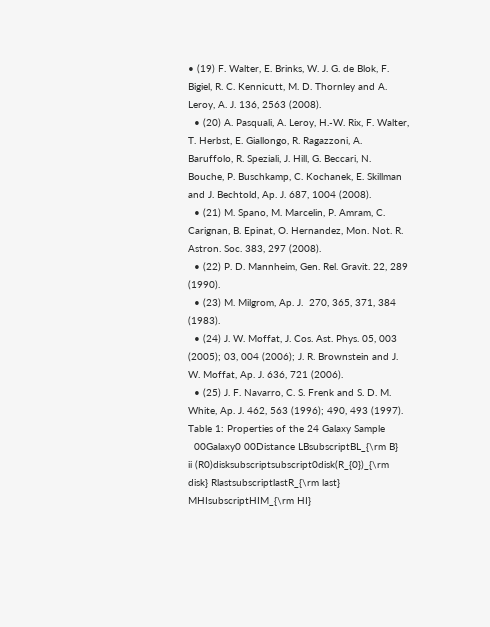• (19) F. Walter, E. Brinks, W. J. G. de Blok, F. Bigiel, R. C. Kennicutt, M. D. Thornley and A. Leroy, A. J. 136, 2563 (2008).
  • (20) A. Pasquali, A. Leroy, H.-W. Rix, F. Walter, T. Herbst, E. Giallongo, R. Ragazzoni, A. Baruffolo, R. Speziali, J. Hill, G. Beccari, N. Bouche, P. Buschkamp, C. Kochanek, E. Skillman and J. Bechtold, Ap. J. 687, 1004 (2008).
  • (21) M. Spano, M. Marcelin, P. Amram, C. Carignan, B. Epinat, O. Hernandez, Mon. Not. R. Astron. Soc. 383, 297 (2008).
  • (22) P. D. Mannheim, Gen. Rel. Gravit. 22, 289 (1990).
  • (23) M. Milgrom, Ap. J.  270, 365, 371, 384 (1983).
  • (24) J. W. Moffat, J. Cos. Ast. Phys. 05, 003 (2005); 03, 004 (2006); J. R. Brownstein and J. W. Moffat, Ap. J. 636, 721 (2006).
  • (25) J. F. Navarro, C. S. Frenk and S. D. M. White, Ap. J. 462, 563 (1996); 490, 493 (1997).
Table 1: Properties of the 24 Galaxy Sample
  00Galaxy0 00Distance LBsubscriptBL_{\rm B}   ii (R0)disksubscriptsubscript0disk(R_{0})_{\rm disk} RlastsubscriptlastR_{\rm last} MHIsubscriptHIM_{\rm HI}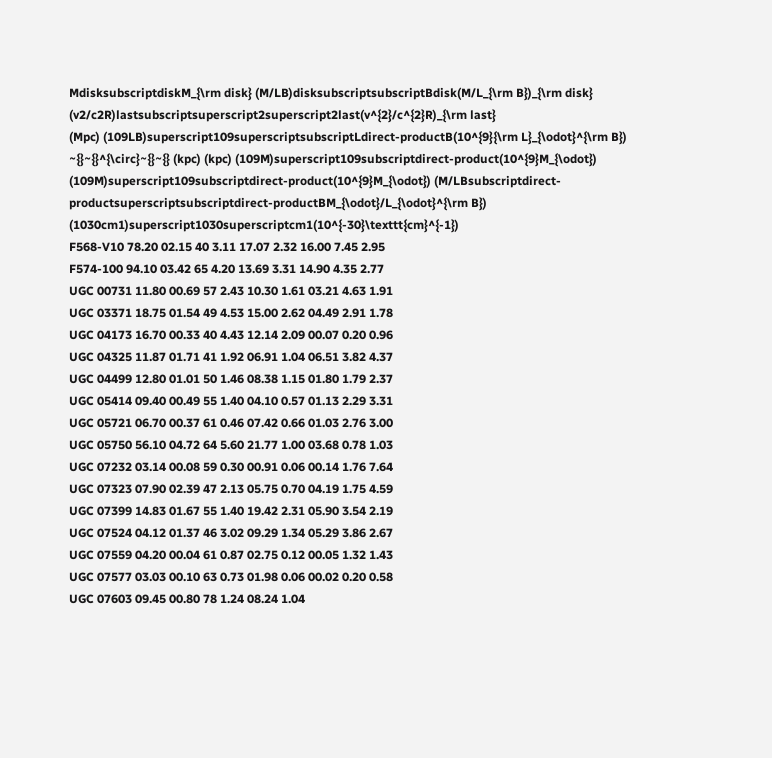MdisksubscriptdiskM_{\rm disk} (M/LB)disksubscriptsubscriptBdisk(M/L_{\rm B})_{\rm disk} (v2/c2R)lastsubscriptsuperscript2superscript2last(v^{2}/c^{2}R)_{\rm last}
(Mpc) (109LB)superscript109superscriptsubscriptLdirect-productB(10^{9}{\rm L}_{\odot}^{\rm B}) ~{}~{}^{\circ}~{}~{} (kpc) (kpc) (109M)superscript109subscriptdirect-product(10^{9}M_{\odot}) (109M)superscript109subscriptdirect-product(10^{9}M_{\odot}) (M/LBsubscriptdirect-productsuperscriptsubscriptdirect-productBM_{\odot}/L_{\odot}^{\rm B}) (1030cm1)superscript1030superscriptcm1(10^{-30}\texttt{cm}^{-1})
F568-V10 78.20 02.15 40 3.11 17.07 2.32 16.00 7.45 2.95
F574-100 94.10 03.42 65 4.20 13.69 3.31 14.90 4.35 2.77
UGC 00731 11.80 00.69 57 2.43 10.30 1.61 03.21 4.63 1.91
UGC 03371 18.75 01.54 49 4.53 15.00 2.62 04.49 2.91 1.78
UGC 04173 16.70 00.33 40 4.43 12.14 2.09 00.07 0.20 0.96
UGC 04325 11.87 01.71 41 1.92 06.91 1.04 06.51 3.82 4.37
UGC 04499 12.80 01.01 50 1.46 08.38 1.15 01.80 1.79 2.37
UGC 05414 09.40 00.49 55 1.40 04.10 0.57 01.13 2.29 3.31
UGC 05721 06.70 00.37 61 0.46 07.42 0.66 01.03 2.76 3.00
UGC 05750 56.10 04.72 64 5.60 21.77 1.00 03.68 0.78 1.03
UGC 07232 03.14 00.08 59 0.30 00.91 0.06 00.14 1.76 7.64
UGC 07323 07.90 02.39 47 2.13 05.75 0.70 04.19 1.75 4.59
UGC 07399 14.83 01.67 55 1.40 19.42 2.31 05.90 3.54 2.19
UGC 07524 04.12 01.37 46 3.02 09.29 1.34 05.29 3.86 2.67
UGC 07559 04.20 00.04 61 0.87 02.75 0.12 00.05 1.32 1.43
UGC 07577 03.03 00.10 63 0.73 01.98 0.06 00.02 0.20 0.58
UGC 07603 09.45 00.80 78 1.24 08.24 1.04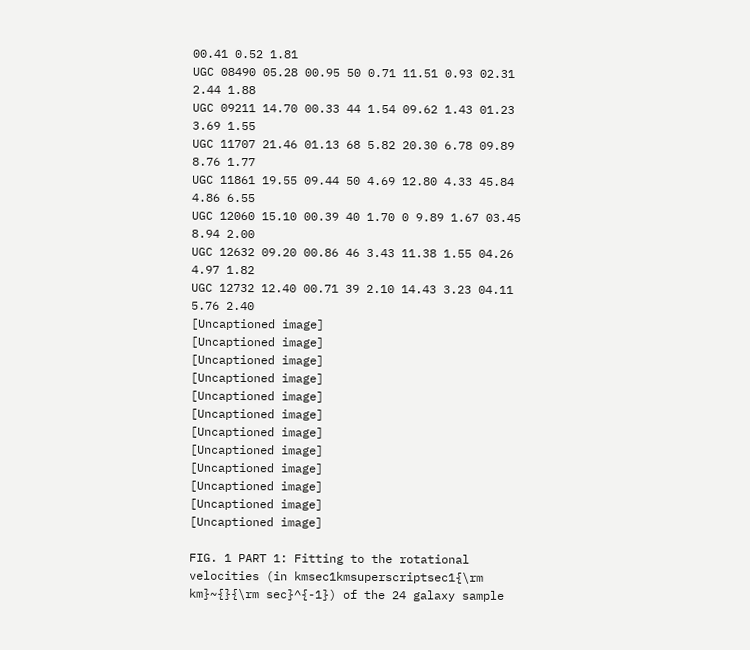00.41 0.52 1.81
UGC 08490 05.28 00.95 50 0.71 11.51 0.93 02.31 2.44 1.88
UGC 09211 14.70 00.33 44 1.54 09.62 1.43 01.23 3.69 1.55
UGC 11707 21.46 01.13 68 5.82 20.30 6.78 09.89 8.76 1.77
UGC 11861 19.55 09.44 50 4.69 12.80 4.33 45.84 4.86 6.55
UGC 12060 15.10 00.39 40 1.70 0 9.89 1.67 03.45 8.94 2.00
UGC 12632 09.20 00.86 46 3.43 11.38 1.55 04.26 4.97 1.82
UGC 12732 12.40 00.71 39 2.10 14.43 3.23 04.11 5.76 2.40
[Uncaptioned image]
[Uncaptioned image]
[Uncaptioned image]
[Uncaptioned image]
[Uncaptioned image]
[Uncaptioned image]
[Uncaptioned image]
[Uncaptioned image]
[Uncaptioned image]
[Uncaptioned image]
[Uncaptioned image]
[Uncaptioned image]

FIG. 1 PART 1: Fitting to the rotational velocities (in kmsec1kmsuperscriptsec1{\rm km}~{}{\rm sec}^{-1}) of the 24 galaxy sample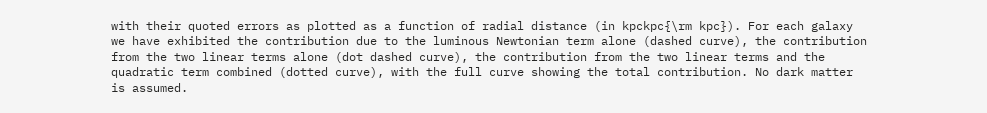with their quoted errors as plotted as a function of radial distance (in kpckpc{\rm kpc}). For each galaxy we have exhibited the contribution due to the luminous Newtonian term alone (dashed curve), the contribution from the two linear terms alone (dot dashed curve), the contribution from the two linear terms and the quadratic term combined (dotted curve), with the full curve showing the total contribution. No dark matter is assumed.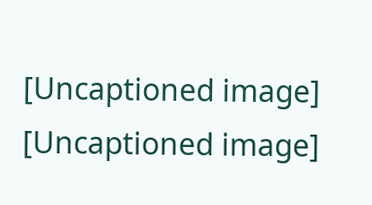[Uncaptioned image]
[Uncaptioned image]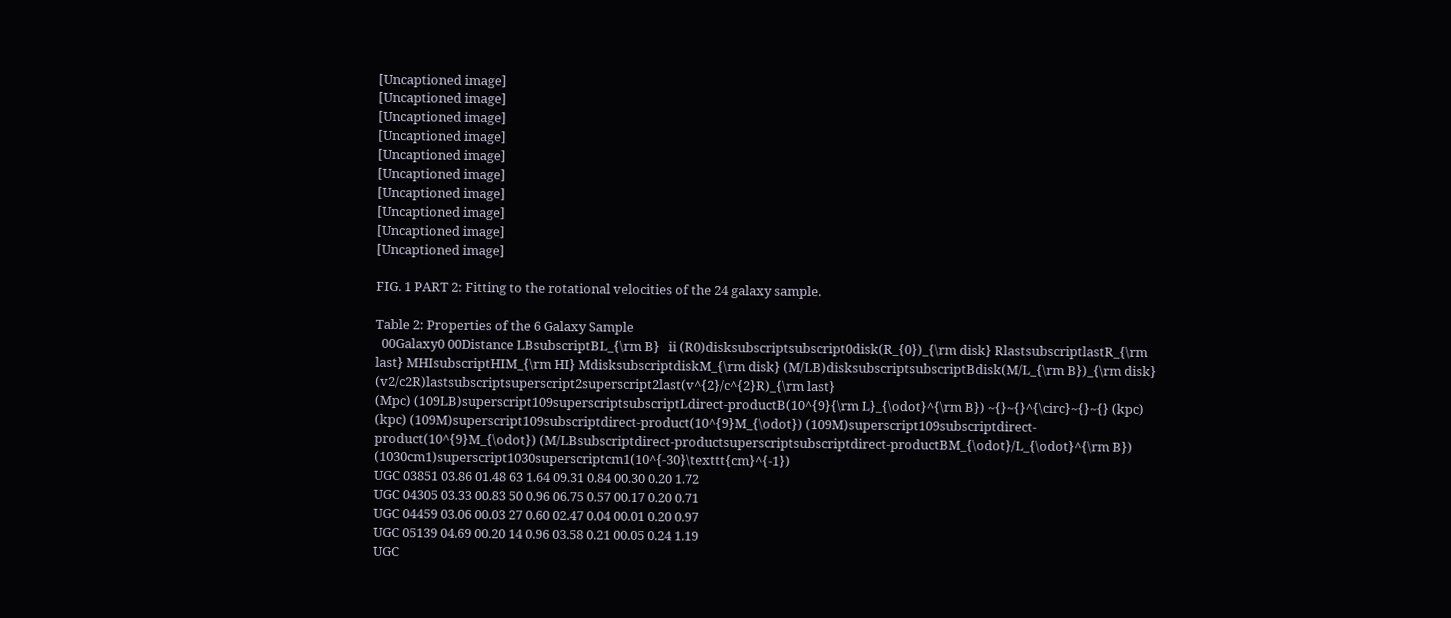[Uncaptioned image]
[Uncaptioned image]
[Uncaptioned image]
[Uncaptioned image]
[Uncaptioned image]
[Uncaptioned image]
[Uncaptioned image]
[Uncaptioned image]
[Uncaptioned image]
[Uncaptioned image]

FIG. 1 PART 2: Fitting to the rotational velocities of the 24 galaxy sample.

Table 2: Properties of the 6 Galaxy Sample
  00Galaxy0 00Distance LBsubscriptBL_{\rm B}   ii (R0)disksubscriptsubscript0disk(R_{0})_{\rm disk} RlastsubscriptlastR_{\rm last} MHIsubscriptHIM_{\rm HI} MdisksubscriptdiskM_{\rm disk} (M/LB)disksubscriptsubscriptBdisk(M/L_{\rm B})_{\rm disk} (v2/c2R)lastsubscriptsuperscript2superscript2last(v^{2}/c^{2}R)_{\rm last}
(Mpc) (109LB)superscript109superscriptsubscriptLdirect-productB(10^{9}{\rm L}_{\odot}^{\rm B}) ~{}~{}^{\circ}~{}~{} (kpc) (kpc) (109M)superscript109subscriptdirect-product(10^{9}M_{\odot}) (109M)superscript109subscriptdirect-product(10^{9}M_{\odot}) (M/LBsubscriptdirect-productsuperscriptsubscriptdirect-productBM_{\odot}/L_{\odot}^{\rm B}) (1030cm1)superscript1030superscriptcm1(10^{-30}\texttt{cm}^{-1})
UGC 03851 03.86 01.48 63 1.64 09.31 0.84 00.30 0.20 1.72
UGC 04305 03.33 00.83 50 0.96 06.75 0.57 00.17 0.20 0.71
UGC 04459 03.06 00.03 27 0.60 02.47 0.04 00.01 0.20 0.97
UGC 05139 04.69 00.20 14 0.96 03.58 0.21 00.05 0.24 1.19
UGC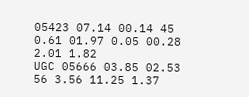05423 07.14 00.14 45 0.61 01.97 0.05 00.28 2.01 1.82
UGC 05666 03.85 02.53 56 3.56 11.25 1.37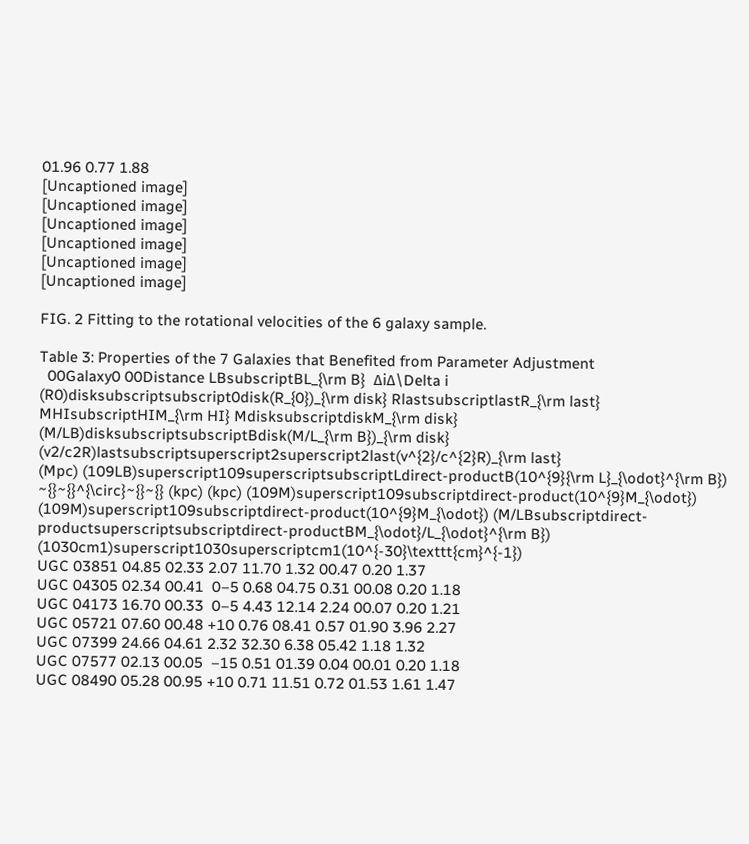01.96 0.77 1.88
[Uncaptioned image]
[Uncaptioned image]
[Uncaptioned image]
[Uncaptioned image]
[Uncaptioned image]
[Uncaptioned image]

FIG. 2 Fitting to the rotational velocities of the 6 galaxy sample.

Table 3: Properties of the 7 Galaxies that Benefited from Parameter Adjustment
  00Galaxy0 00Distance LBsubscriptBL_{\rm B}  ΔiΔ\Delta i (R0)disksubscriptsubscript0disk(R_{0})_{\rm disk} RlastsubscriptlastR_{\rm last} MHIsubscriptHIM_{\rm HI} MdisksubscriptdiskM_{\rm disk} (M/LB)disksubscriptsubscriptBdisk(M/L_{\rm B})_{\rm disk} (v2/c2R)lastsubscriptsuperscript2superscript2last(v^{2}/c^{2}R)_{\rm last}
(Mpc) (109LB)superscript109superscriptsubscriptLdirect-productB(10^{9}{\rm L}_{\odot}^{\rm B}) ~{}~{}^{\circ}~{}~{} (kpc) (kpc) (109M)superscript109subscriptdirect-product(10^{9}M_{\odot}) (109M)superscript109subscriptdirect-product(10^{9}M_{\odot}) (M/LBsubscriptdirect-productsuperscriptsubscriptdirect-productBM_{\odot}/L_{\odot}^{\rm B}) (1030cm1)superscript1030superscriptcm1(10^{-30}\texttt{cm}^{-1})
UGC 03851 04.85 02.33 2.07 11.70 1.32 00.47 0.20 1.37
UGC 04305 02.34 00.41  0–5 0.68 04.75 0.31 00.08 0.20 1.18
UGC 04173 16.70 00.33  0–5 4.43 12.14 2.24 00.07 0.20 1.21
UGC 05721 07.60 00.48 +10 0.76 08.41 0.57 01.90 3.96 2.27
UGC 07399 24.66 04.61 2.32 32.30 6.38 05.42 1.18 1.32
UGC 07577 02.13 00.05  –15 0.51 01.39 0.04 00.01 0.20 1.18
UGC 08490 05.28 00.95 +10 0.71 11.51 0.72 01.53 1.61 1.47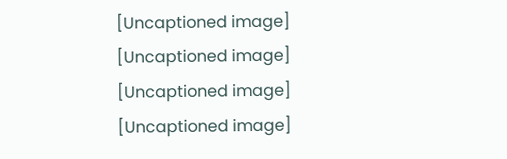[Uncaptioned image]
[Uncaptioned image]
[Uncaptioned image]
[Uncaptioned image]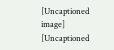[Uncaptioned image]
[Uncaptioned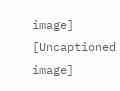image]
[Uncaptioned image]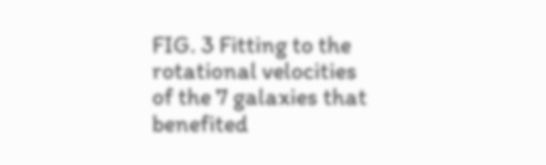FIG. 3 Fitting to the rotational velocities of the 7 galaxies that benefited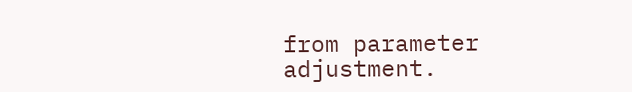from parameter adjustment.